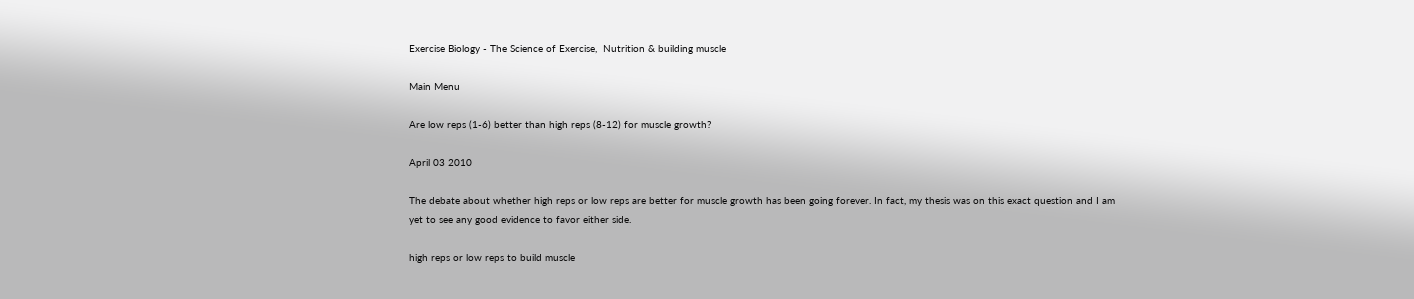Exercise Biology - The Science of Exercise,  Nutrition & building muscle

Main Menu

Are low reps (1-6) better than high reps (8-12) for muscle growth?

April 03 2010

The debate about whether high reps or low reps are better for muscle growth has been going forever. In fact, my thesis was on this exact question and I am yet to see any good evidence to favor either side.

high reps or low reps to build muscle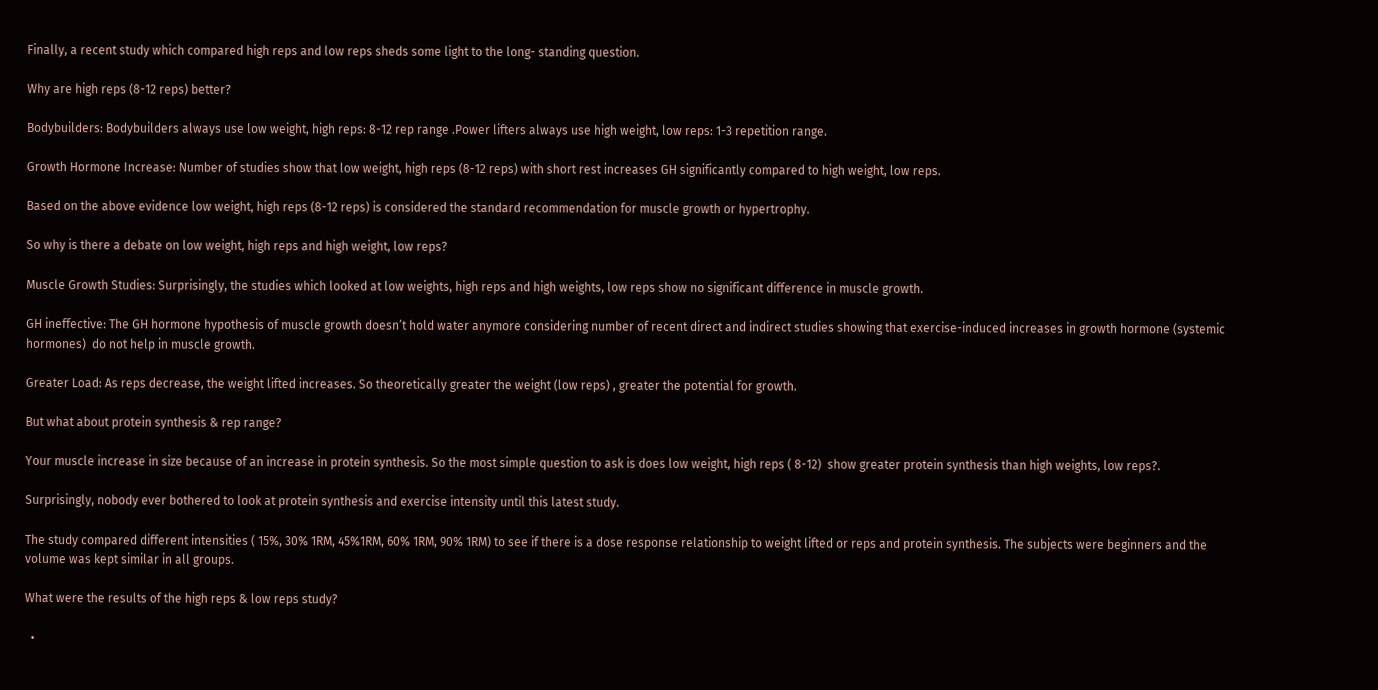Finally, a recent study which compared high reps and low reps sheds some light to the long- standing question.

Why are high reps (8-12 reps) better?

Bodybuilders: Bodybuilders always use low weight, high reps: 8-12 rep range .Power lifters always use high weight, low reps: 1-3 repetition range.

Growth Hormone Increase: Number of studies show that low weight, high reps (8-12 reps) with short rest increases GH significantly compared to high weight, low reps.

Based on the above evidence low weight, high reps (8-12 reps) is considered the standard recommendation for muscle growth or hypertrophy.

So why is there a debate on low weight, high reps and high weight, low reps?

Muscle Growth Studies: Surprisingly, the studies which looked at low weights, high reps and high weights, low reps show no significant difference in muscle growth.

GH ineffective: The GH hormone hypothesis of muscle growth doesn’t hold water anymore considering number of recent direct and indirect studies showing that exercise-induced increases in growth hormone (systemic hormones)  do not help in muscle growth.

Greater Load: As reps decrease, the weight lifted increases. So theoretically greater the weight (low reps) , greater the potential for growth.

But what about protein synthesis & rep range?

Your muscle increase in size because of an increase in protein synthesis. So the most simple question to ask is does low weight, high reps ( 8-12)  show greater protein synthesis than high weights, low reps?.

Surprisingly, nobody ever bothered to look at protein synthesis and exercise intensity until this latest study.

The study compared different intensities ( 15%, 30% 1RM, 45%1RM, 60% 1RM, 90% 1RM) to see if there is a dose response relationship to weight lifted or reps and protein synthesis. The subjects were beginners and the volume was kept similar in all groups.

What were the results of the high reps & low reps study?

  •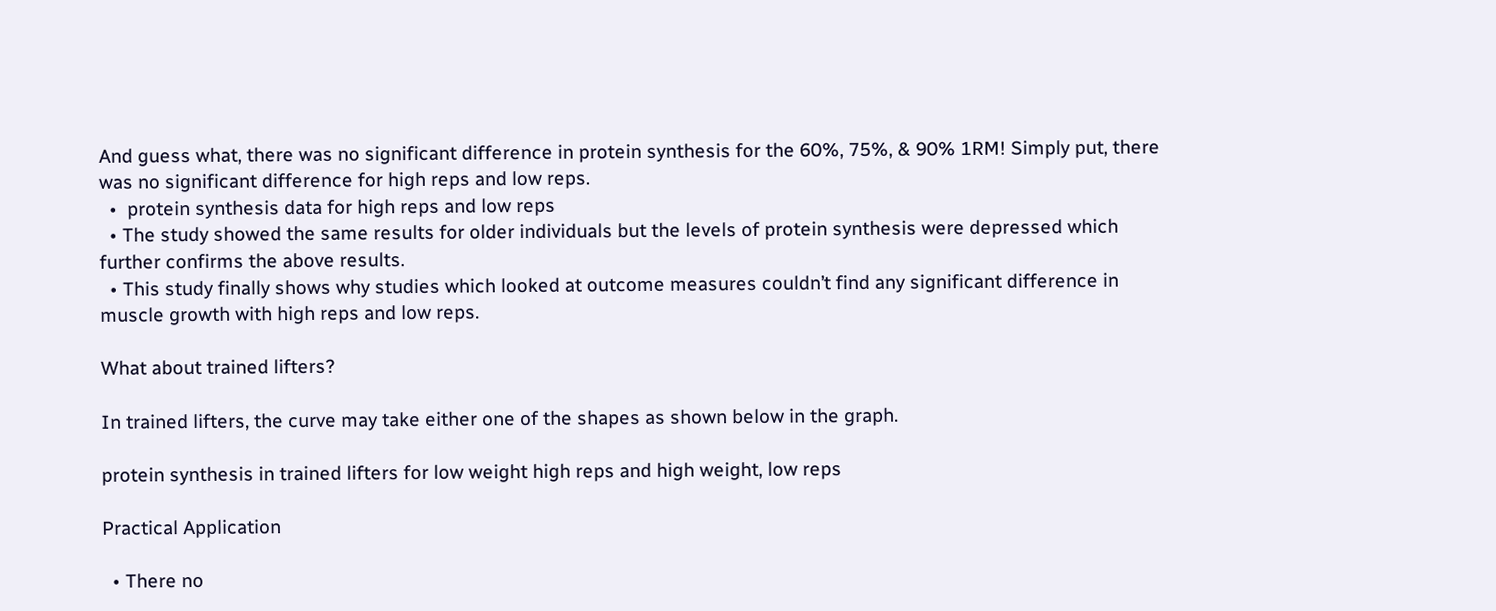And guess what, there was no significant difference in protein synthesis for the 60%, 75%, & 90% 1RM! Simply put, there was no significant difference for high reps and low reps.
  •  protein synthesis data for high reps and low reps
  • The study showed the same results for older individuals but the levels of protein synthesis were depressed which further confirms the above results.
  • This study finally shows why studies which looked at outcome measures couldn’t find any significant difference in muscle growth with high reps and low reps.

What about trained lifters?

In trained lifters, the curve may take either one of the shapes as shown below in the graph.

protein synthesis in trained lifters for low weight high reps and high weight, low reps

Practical Application

  • There no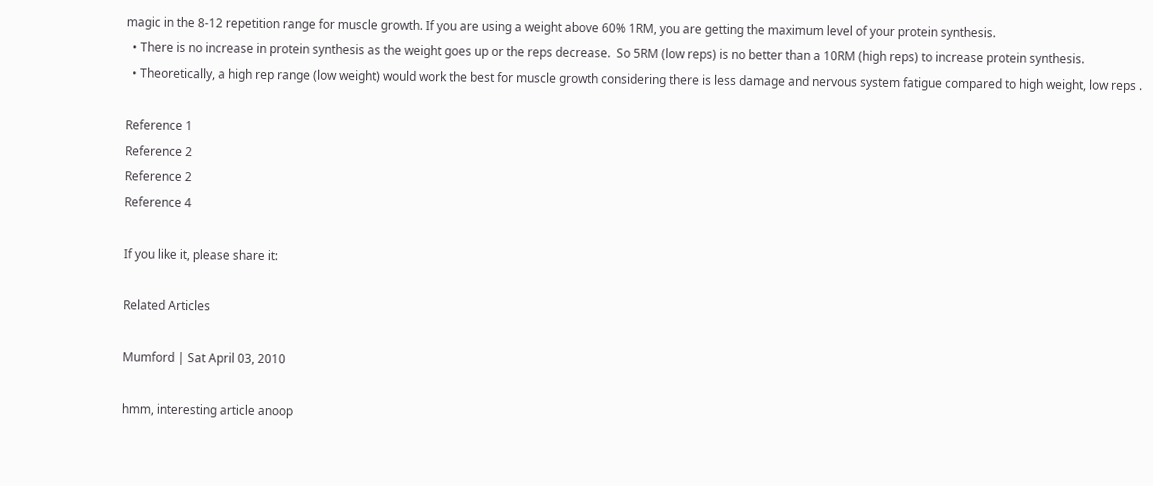magic in the 8-12 repetition range for muscle growth. If you are using a weight above 60% 1RM, you are getting the maximum level of your protein synthesis.
  • There is no increase in protein synthesis as the weight goes up or the reps decrease.  So 5RM (low reps) is no better than a 10RM (high reps) to increase protein synthesis.
  • Theoretically, a high rep range (low weight) would work the best for muscle growth considering there is less damage and nervous system fatigue compared to high weight, low reps .

Reference 1
Reference 2
Reference 2
Reference 4

If you like it, please share it:

Related Articles

Mumford | Sat April 03, 2010

hmm, interesting article anoop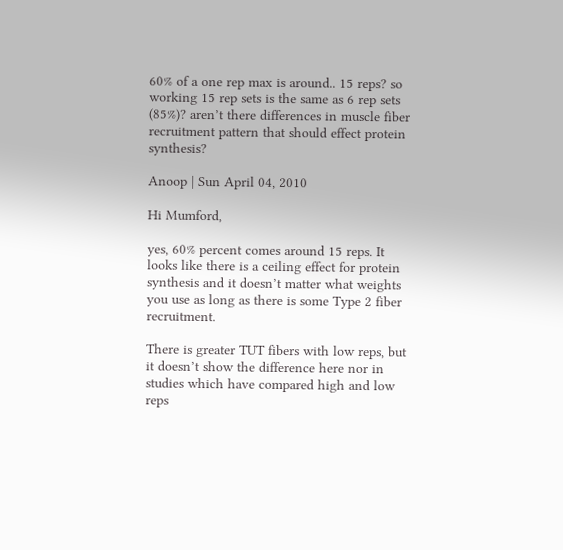60% of a one rep max is around.. 15 reps? so working 15 rep sets is the same as 6 rep sets (85%)? aren’t there differences in muscle fiber recruitment pattern that should effect protein synthesis?

Anoop | Sun April 04, 2010

Hi Mumford,

yes, 60% percent comes around 15 reps. It looks like there is a ceiling effect for protein synthesis and it doesn’t matter what weights you use as long as there is some Type 2 fiber recruitment.

There is greater TUT fibers with low reps, but it doesn’t show the difference here nor in studies which have compared high and low reps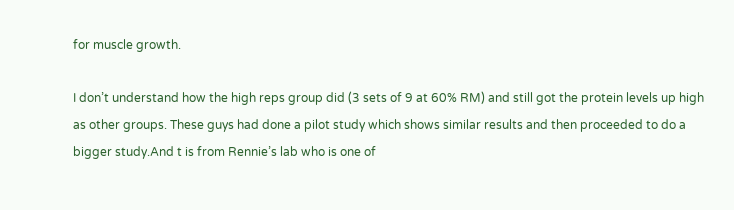for muscle growth.

I don’t understand how the high reps group did (3 sets of 9 at 60% RM) and still got the protein levels up high as other groups. These guys had done a pilot study which shows similar results and then proceeded to do a bigger study.And t is from Rennie’s lab who is one of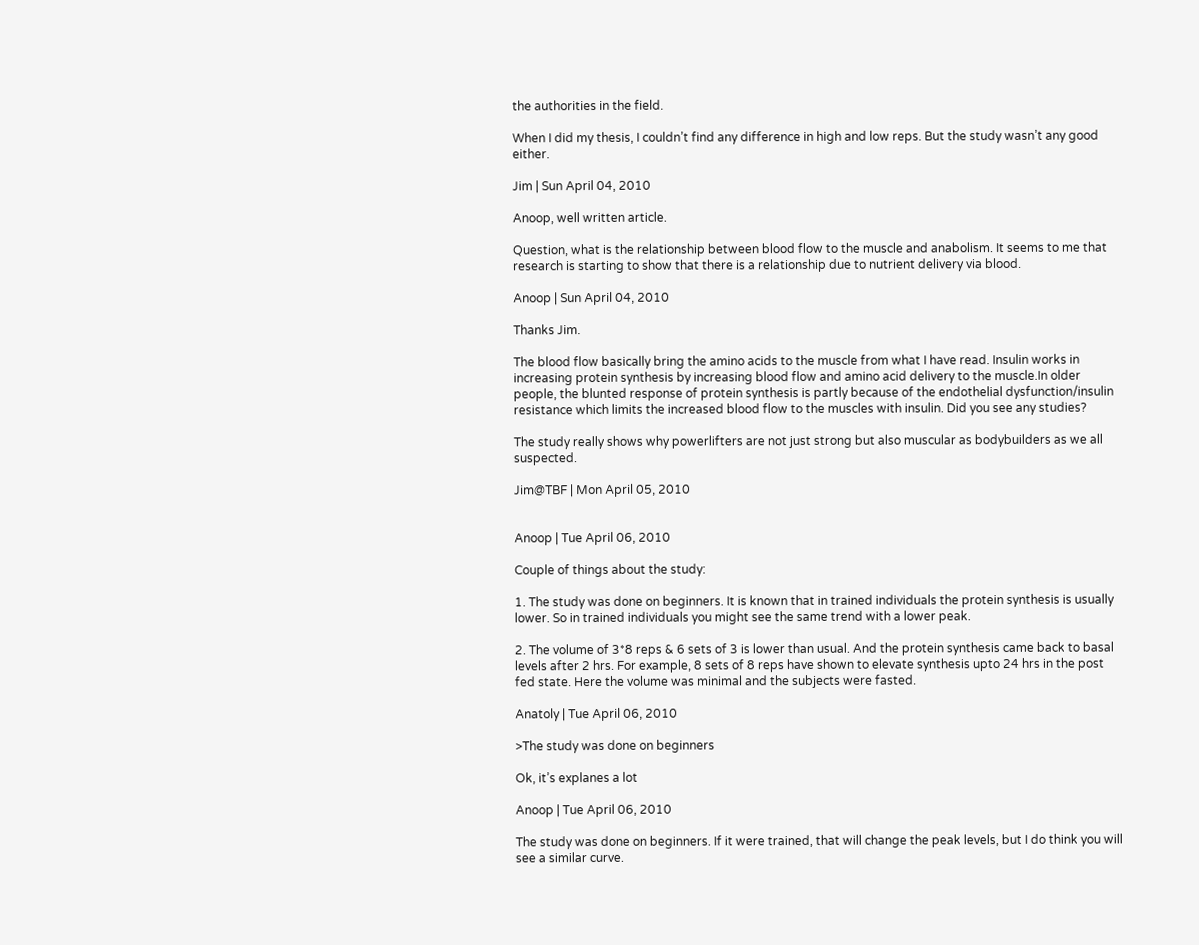the authorities in the field.

When I did my thesis, I couldn’t find any difference in high and low reps. But the study wasn’t any good either.

Jim | Sun April 04, 2010

Anoop, well written article.

Question, what is the relationship between blood flow to the muscle and anabolism. It seems to me that research is starting to show that there is a relationship due to nutrient delivery via blood.

Anoop | Sun April 04, 2010

Thanks Jim.

The blood flow basically bring the amino acids to the muscle from what I have read. Insulin works in increasing protein synthesis by increasing blood flow and amino acid delivery to the muscle.In older people, the blunted response of protein synthesis is partly because of the endothelial dysfunction/insulin resistance which limits the increased blood flow to the muscles with insulin. Did you see any studies?

The study really shows why powerlifters are not just strong but also muscular as bodybuilders as we all suspected.

Jim@TBF | Mon April 05, 2010


Anoop | Tue April 06, 2010

Couple of things about the study:

1. The study was done on beginners. It is known that in trained individuals the protein synthesis is usually lower. So in trained individuals you might see the same trend with a lower peak.

2. The volume of 3*8 reps & 6 sets of 3 is lower than usual. And the protein synthesis came back to basal levels after 2 hrs. For example, 8 sets of 8 reps have shown to elevate synthesis upto 24 hrs in the post fed state. Here the volume was minimal and the subjects were fasted.

Anatoly | Tue April 06, 2010

>The study was done on beginners

Ok, it’s explanes a lot

Anoop | Tue April 06, 2010

The study was done on beginners. If it were trained, that will change the peak levels, but I do think you will see a similar curve.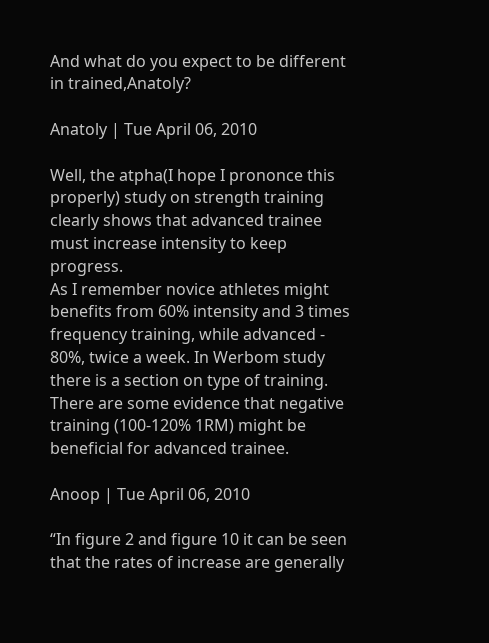And what do you expect to be different in trained,Anatoly?

Anatoly | Tue April 06, 2010

Well, the atpha(I hope I prononce this properly) study on strength training clearly shows that advanced trainee must increase intensity to keep progress.
As I remember novice athletes might benefits from 60% intensity and 3 times frequency training, while advanced - 80%, twice a week. In Werbom study there is a section on type of training. There are some evidence that negative training (100-120% 1RM) might be beneficial for advanced trainee.

Anoop | Tue April 06, 2010

“In figure 2 and figure 10 it can be seen that the rates of increase are generally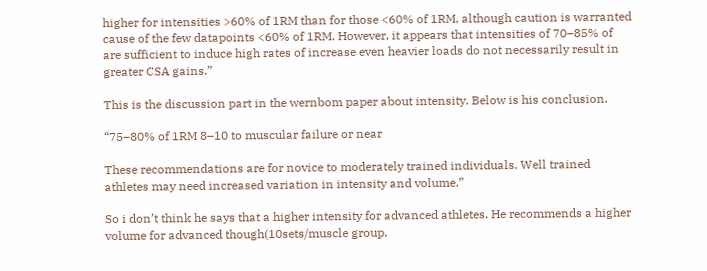higher for intensities >60% of 1RM than for those <60% of 1RM, although caution is warranted cause of the few datapoints <60% of 1RM. However, it appears that intensities of 70–85% of are sufficient to induce high rates of increase even heavier loads do not necessarily result in greater CSA gains.”

This is the discussion part in the wernbom paper about intensity. Below is his conclusion.

“75–80% of 1RM 8–10 to muscular failure or near

These recommendations are for novice to moderately trained individuals. Well trained athletes may need increased variation in intensity and volume.”

So i don’t think he says that a higher intensity for advanced athletes. He recommends a higher volume for advanced though(10sets/muscle group.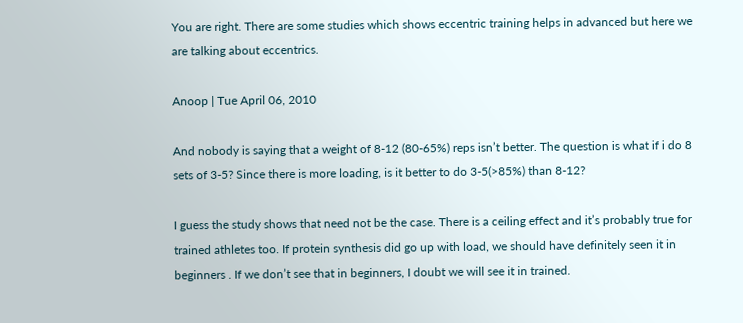You are right. There are some studies which shows eccentric training helps in advanced but here we are talking about eccentrics.

Anoop | Tue April 06, 2010

And nobody is saying that a weight of 8-12 (80-65%) reps isn’t better. The question is what if i do 8 sets of 3-5? Since there is more loading, is it better to do 3-5(>85%) than 8-12?

I guess the study shows that need not be the case. There is a ceiling effect and it’s probably true for trained athletes too. If protein synthesis did go up with load, we should have definitely seen it in beginners . If we don’t see that in beginners, I doubt we will see it in trained.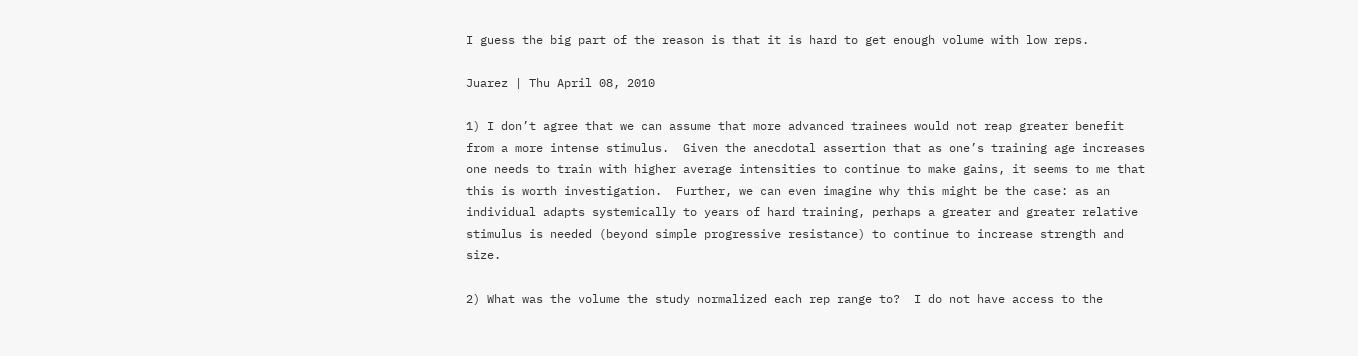I guess the big part of the reason is that it is hard to get enough volume with low reps.

Juarez | Thu April 08, 2010

1) I don’t agree that we can assume that more advanced trainees would not reap greater benefit from a more intense stimulus.  Given the anecdotal assertion that as one’s training age increases one needs to train with higher average intensities to continue to make gains, it seems to me that this is worth investigation.  Further, we can even imagine why this might be the case: as an individual adapts systemically to years of hard training, perhaps a greater and greater relative stimulus is needed (beyond simple progressive resistance) to continue to increase strength and size.

2) What was the volume the study normalized each rep range to?  I do not have access to the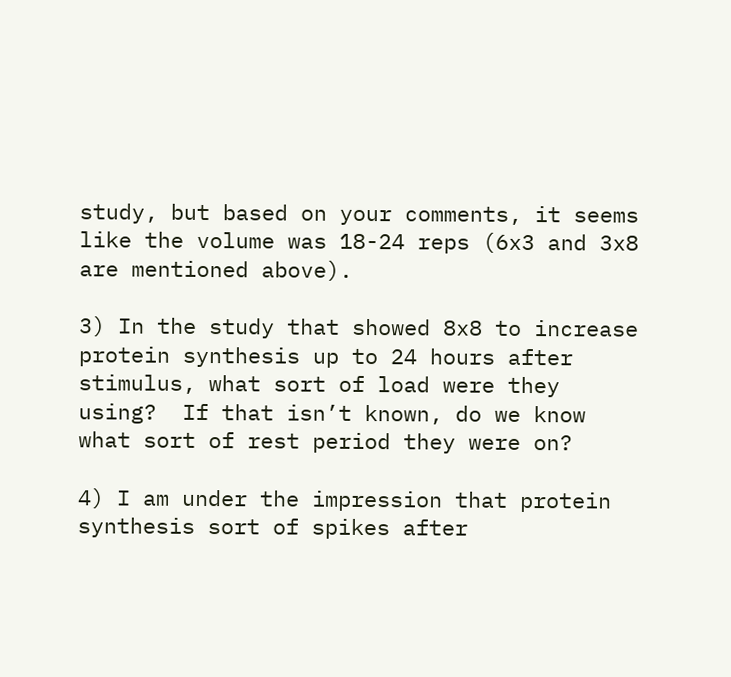study, but based on your comments, it seems like the volume was 18-24 reps (6x3 and 3x8 are mentioned above).

3) In the study that showed 8x8 to increase protein synthesis up to 24 hours after stimulus, what sort of load were they using?  If that isn’t known, do we know what sort of rest period they were on?

4) I am under the impression that protein synthesis sort of spikes after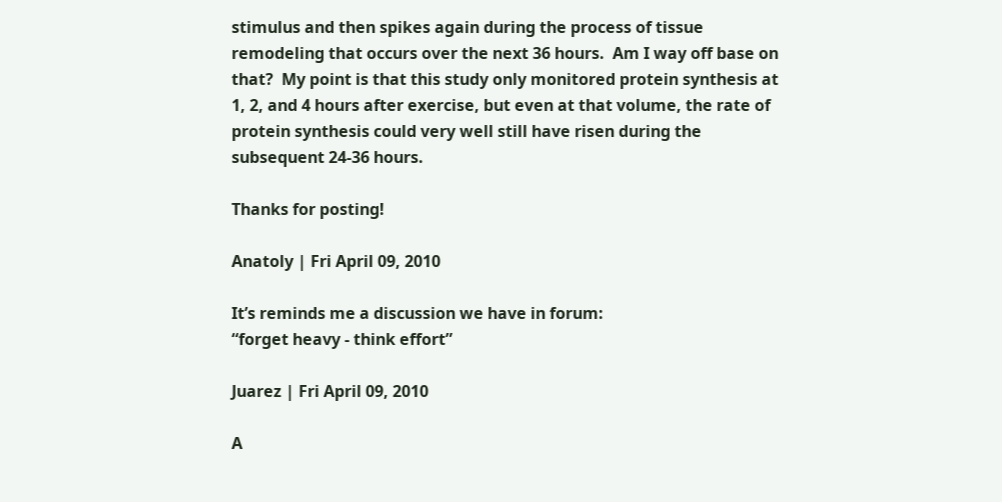stimulus and then spikes again during the process of tissue remodeling that occurs over the next 36 hours.  Am I way off base on that?  My point is that this study only monitored protein synthesis at 1, 2, and 4 hours after exercise, but even at that volume, the rate of protein synthesis could very well still have risen during the subsequent 24-36 hours.

Thanks for posting!

Anatoly | Fri April 09, 2010

It’s reminds me a discussion we have in forum:
“forget heavy - think effort”

Juarez | Fri April 09, 2010

A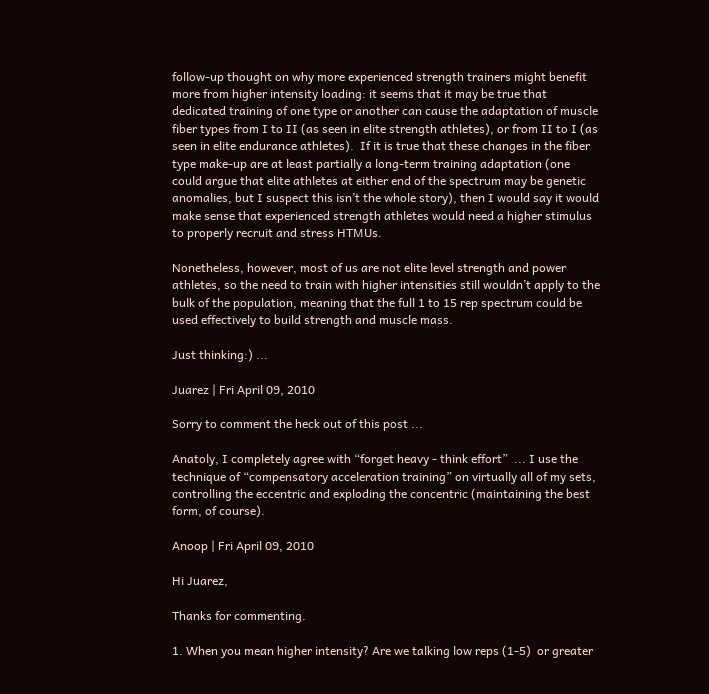follow-up thought on why more experienced strength trainers might benefit more from higher intensity loading: it seems that it may be true that dedicated training of one type or another can cause the adaptation of muscle fiber types from I to II (as seen in elite strength athletes), or from II to I (as seen in elite endurance athletes).  If it is true that these changes in the fiber type make-up are at least partially a long-term training adaptation (one could argue that elite athletes at either end of the spectrum may be genetic anomalies, but I suspect this isn’t the whole story), then I would say it would make sense that experienced strength athletes would need a higher stimulus to properly recruit and stress HTMUs.

Nonetheless, however, most of us are not elite level strength and power athletes, so the need to train with higher intensities still wouldn’t apply to the bulk of the population, meaning that the full 1 to 15 rep spectrum could be used effectively to build strength and muscle mass.

Just thinking:) ...

Juarez | Fri April 09, 2010

Sorry to comment the heck out of this post ...

Anatoly, I completely agree with “forget heavy - think effort”  ... I use the technique of “compensatory acceleration training” on virtually all of my sets, controlling the eccentric and exploding the concentric (maintaining the best form, of course).

Anoop | Fri April 09, 2010

Hi Juarez,

Thanks for commenting.

1. When you mean higher intensity? Are we talking low reps (1-5)  or greater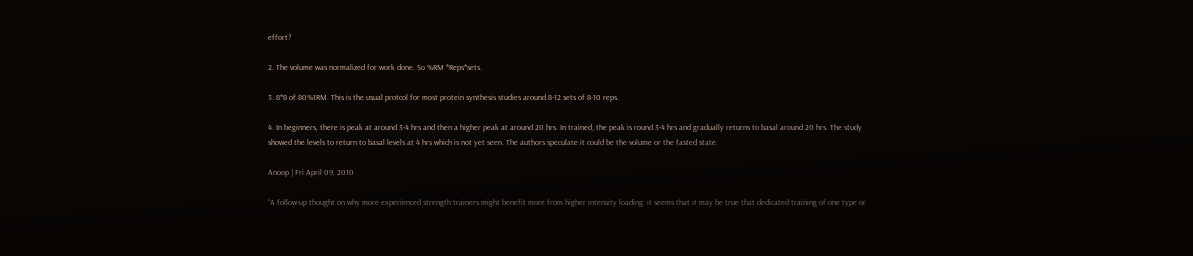effort?

2. The volume was normalized for work done. So %RM *Reps*sets.

3. 8*8 of 80%1RM. This is the usual protcol for most protein synthesis studies around 8-12 sets of 8-10 reps.

4. In beginners, there is peak at around 3-4 hrs and then a higher peak at around 20 hrs. In trained, the peak is round 3-4 hrs and gradually returns to basal around 20 hrs. The study showed the levels to return to basal levels at 4 hrs which is not yet seen. The authors speculate it could be the volume or the fasted state.

Anoop | Fri April 09, 2010

“A follow-up thought on why more experienced strength trainers might benefit more from higher intensity loading: it seems that it may be true that dedicated training of one type or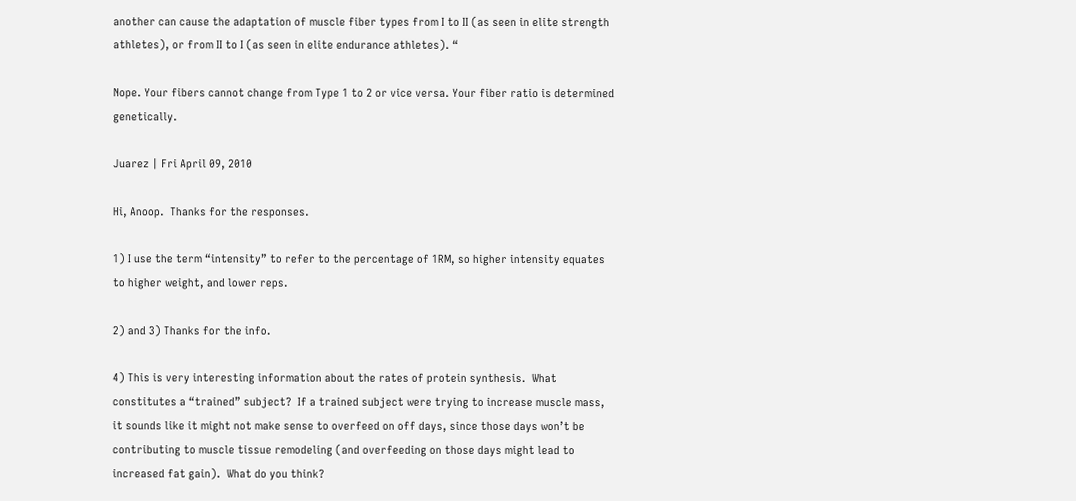another can cause the adaptation of muscle fiber types from I to II (as seen in elite strength athletes), or from II to I (as seen in elite endurance athletes). “

Nope. Your fibers cannot change from Type 1 to 2 or vice versa. Your fiber ratio is determined genetically.

Juarez | Fri April 09, 2010

Hi, Anoop.  Thanks for the responses.

1) I use the term “intensity” to refer to the percentage of 1RM, so higher intensity equates to higher weight, and lower reps.

2) and 3) Thanks for the info.

4) This is very interesting information about the rates of protein synthesis.  What constitutes a “trained” subject?  If a trained subject were trying to increase muscle mass, it sounds like it might not make sense to overfeed on off days, since those days won’t be contributing to muscle tissue remodeling (and overfeeding on those days might lead to increased fat gain).  What do you think?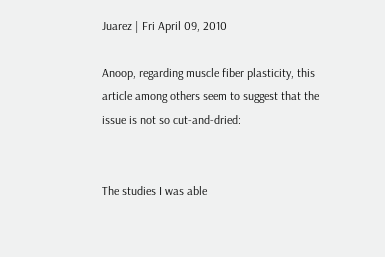Juarez | Fri April 09, 2010

Anoop, regarding muscle fiber plasticity, this article among others seem to suggest that the issue is not so cut-and-dried:


The studies I was able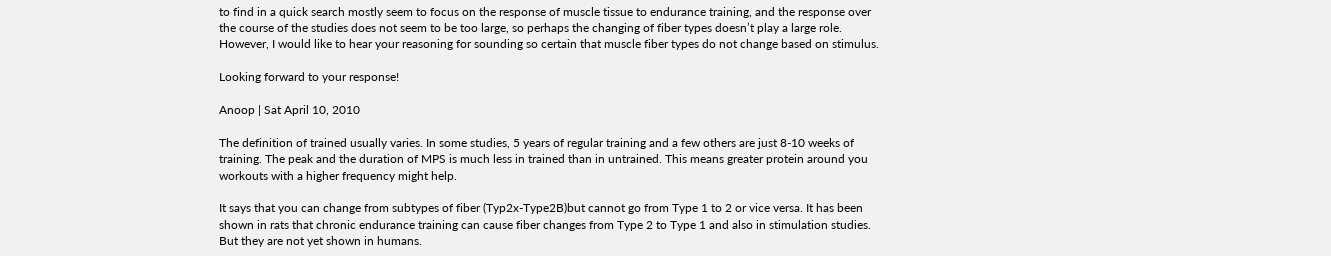to find in a quick search mostly seem to focus on the response of muscle tissue to endurance training, and the response over the course of the studies does not seem to be too large, so perhaps the changing of fiber types doesn’t play a large role.  However, I would like to hear your reasoning for sounding so certain that muscle fiber types do not change based on stimulus.

Looking forward to your response!

Anoop | Sat April 10, 2010

The definition of trained usually varies. In some studies, 5 years of regular training and a few others are just 8-10 weeks of training. The peak and the duration of MPS is much less in trained than in untrained. This means greater protein around you workouts with a higher frequency might help.

It says that you can change from subtypes of fiber (Typ2x-Type2B)but cannot go from Type 1 to 2 or vice versa. It has been shown in rats that chronic endurance training can cause fiber changes from Type 2 to Type 1 and also in stimulation studies. But they are not yet shown in humans.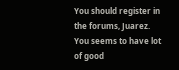You should register in the forums, Juarez. You seems to have lot of good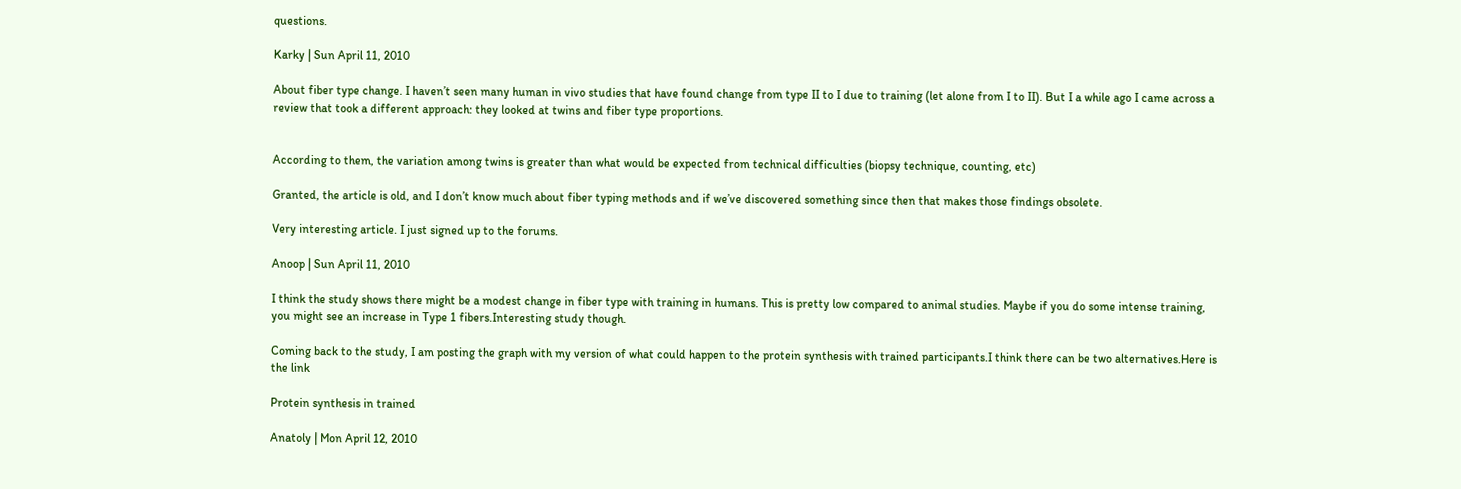questions.

Karky | Sun April 11, 2010

About fiber type change. I haven’t seen many human in vivo studies that have found change from type II to I due to training (let alone from I to II). But I a while ago I came across a review that took a different approach: they looked at twins and fiber type proportions.


According to them, the variation among twins is greater than what would be expected from technical difficulties (biopsy technique, counting, etc)

Granted, the article is old, and I don’t know much about fiber typing methods and if we’ve discovered something since then that makes those findings obsolete.

Very interesting article. I just signed up to the forums.

Anoop | Sun April 11, 2010

I think the study shows there might be a modest change in fiber type with training in humans. This is pretty low compared to animal studies. Maybe if you do some intense training, you might see an increase in Type 1 fibers.Interesting study though.

Coming back to the study, I am posting the graph with my version of what could happen to the protein synthesis with trained participants.I think there can be two alternatives.Here is the link

Protein synthesis in trained

Anatoly | Mon April 12, 2010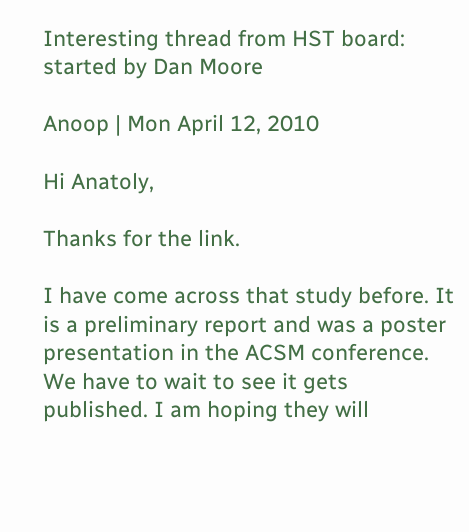Interesting thread from HST board:
started by Dan Moore

Anoop | Mon April 12, 2010

Hi Anatoly,

Thanks for the link.

I have come across that study before. It is a preliminary report and was a poster presentation in the ACSM conference. We have to wait to see it gets published. I am hoping they will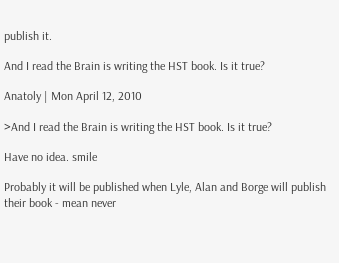publish it.

And I read the Brain is writing the HST book. Is it true?

Anatoly | Mon April 12, 2010

>And I read the Brain is writing the HST book. Is it true?

Have no idea. smile

Probably it will be published when Lyle, Alan and Borge will publish their book - mean never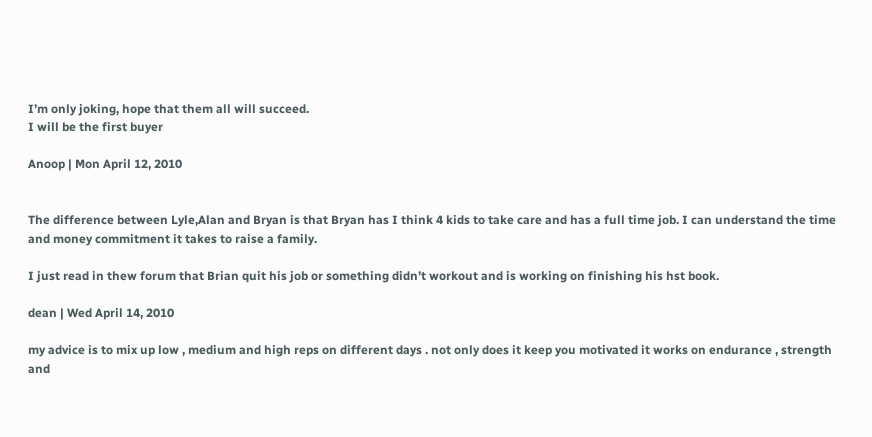I’m only joking, hope that them all will succeed.
I will be the first buyer

Anoop | Mon April 12, 2010


The difference between Lyle,Alan and Bryan is that Bryan has I think 4 kids to take care and has a full time job. I can understand the time and money commitment it takes to raise a family.

I just read in thew forum that Brian quit his job or something didn’t workout and is working on finishing his hst book.

dean | Wed April 14, 2010

my advice is to mix up low , medium and high reps on different days . not only does it keep you motivated it works on endurance , strength and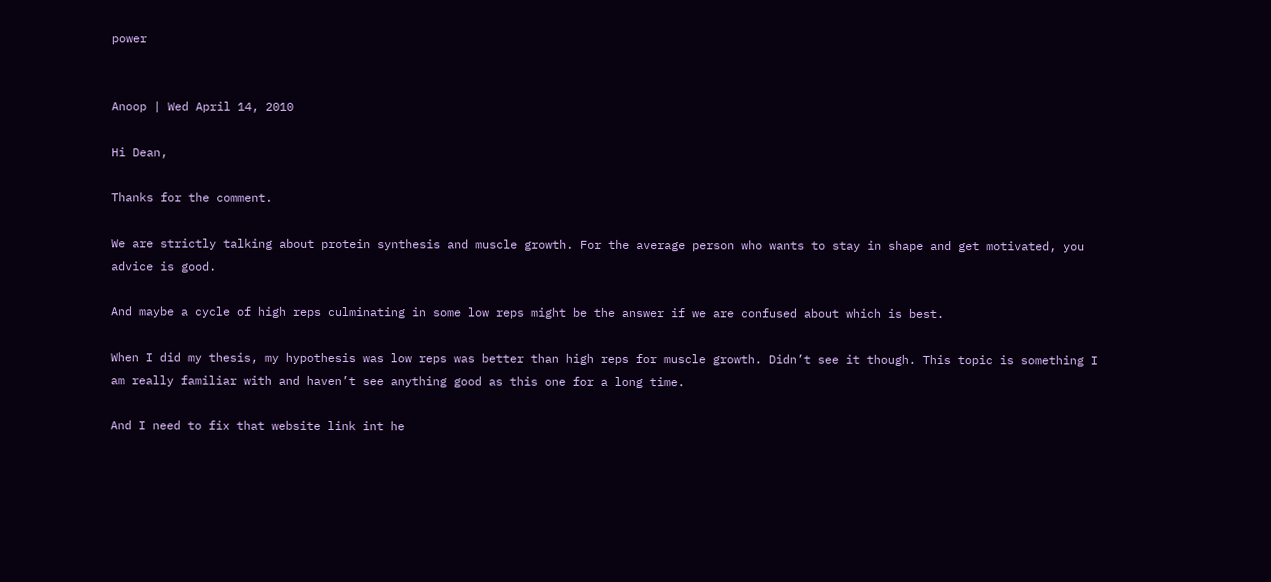power


Anoop | Wed April 14, 2010

Hi Dean,

Thanks for the comment.

We are strictly talking about protein synthesis and muscle growth. For the average person who wants to stay in shape and get motivated, you advice is good.

And maybe a cycle of high reps culminating in some low reps might be the answer if we are confused about which is best.

When I did my thesis, my hypothesis was low reps was better than high reps for muscle growth. Didn’t see it though. This topic is something I am really familiar with and haven’t see anything good as this one for a long time.

And I need to fix that website link int he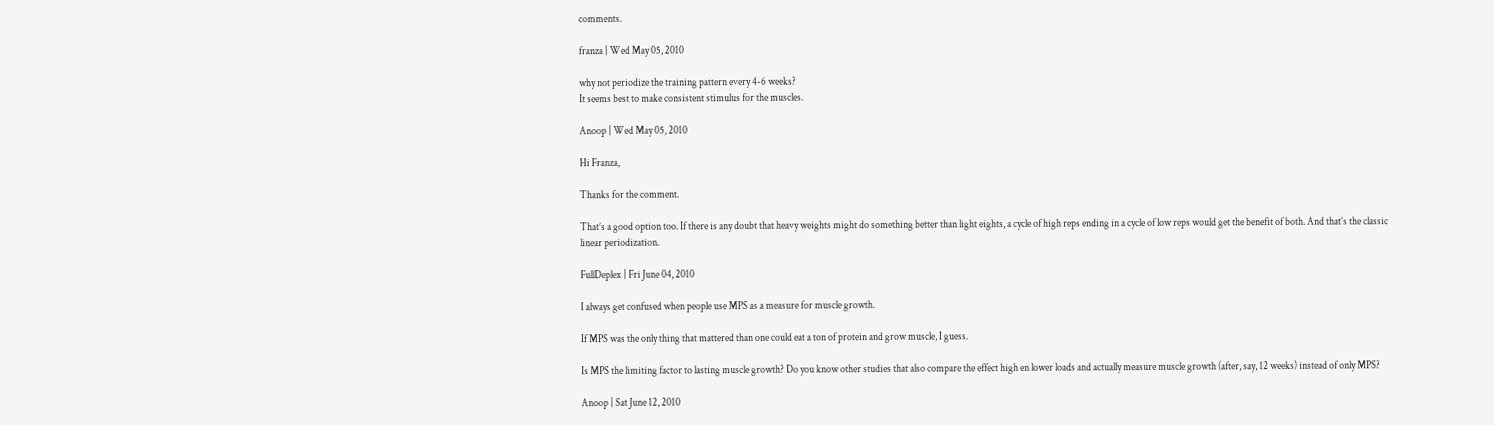comments.

franza | Wed May 05, 2010

why not periodize the training pattern every 4-6 weeks?
It seems best to make consistent stimulus for the muscles.

Anoop | Wed May 05, 2010

Hi Franza,

Thanks for the comment.

That’s a good option too. If there is any doubt that heavy weights might do something better than light eights, a cycle of high reps ending in a cycle of low reps would get the benefit of both. And that’s the classic linear periodization.

FullDeplex | Fri June 04, 2010

I always get confused when people use MPS as a measure for muscle growth.

If MPS was the only thing that mattered than one could eat a ton of protein and grow muscle, I guess.

Is MPS the limiting factor to lasting muscle growth? Do you know other studies that also compare the effect high en lower loads and actually measure muscle growth (after, say, 12 weeks) instead of only MPS?

Anoop | Sat June 12, 2010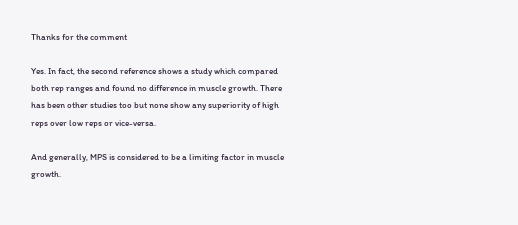Thanks for the comment

Yes. In fact, the second reference shows a study which compared both rep ranges and found no difference in muscle growth. There has been other studies too but none show any superiority of high reps over low reps or vice-versa.

And generally, MPS is considered to be a limiting factor in muscle growth.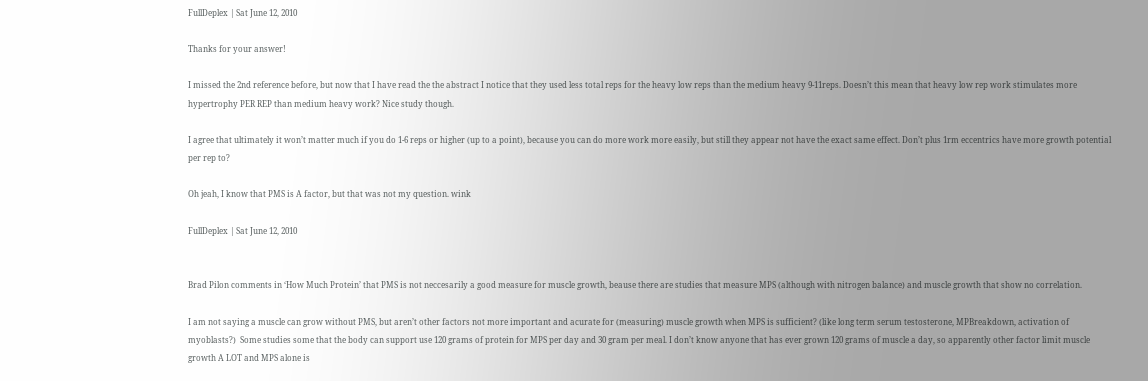FullDeplex | Sat June 12, 2010

Thanks for your answer!

I missed the 2nd reference before, but now that I have read the the abstract I notice that they used less total reps for the heavy low reps than the medium heavy 9-11reps. Doesn’t this mean that heavy low rep work stimulates more hypertrophy PER REP than medium heavy work? Nice study though.

I agree that ultimately it won’t matter much if you do 1-6 reps or higher (up to a point), because you can do more work more easily, but still they appear not have the exact same effect. Don’t plus 1rm eccentrics have more growth potential per rep to?

Oh jeah, I know that PMS is A factor, but that was not my question. wink

FullDeplex | Sat June 12, 2010


Brad Pilon comments in ‘How Much Protein’ that PMS is not neccesarily a good measure for muscle growth, beause there are studies that measure MPS (although with nitrogen balance) and muscle growth that show no correlation.

I am not saying a muscle can grow without PMS, but aren’t other factors not more important and acurate for (measuring) muscle growth when MPS is sufficient? (like long term serum testosterone, MPBreakdown, activation of myoblasts?)  Some studies some that the body can support use 120 grams of protein for MPS per day and 30 gram per meal. I don’t know anyone that has ever grown 120 grams of muscle a day, so apparently other factor limit muscle growth A LOT and MPS alone is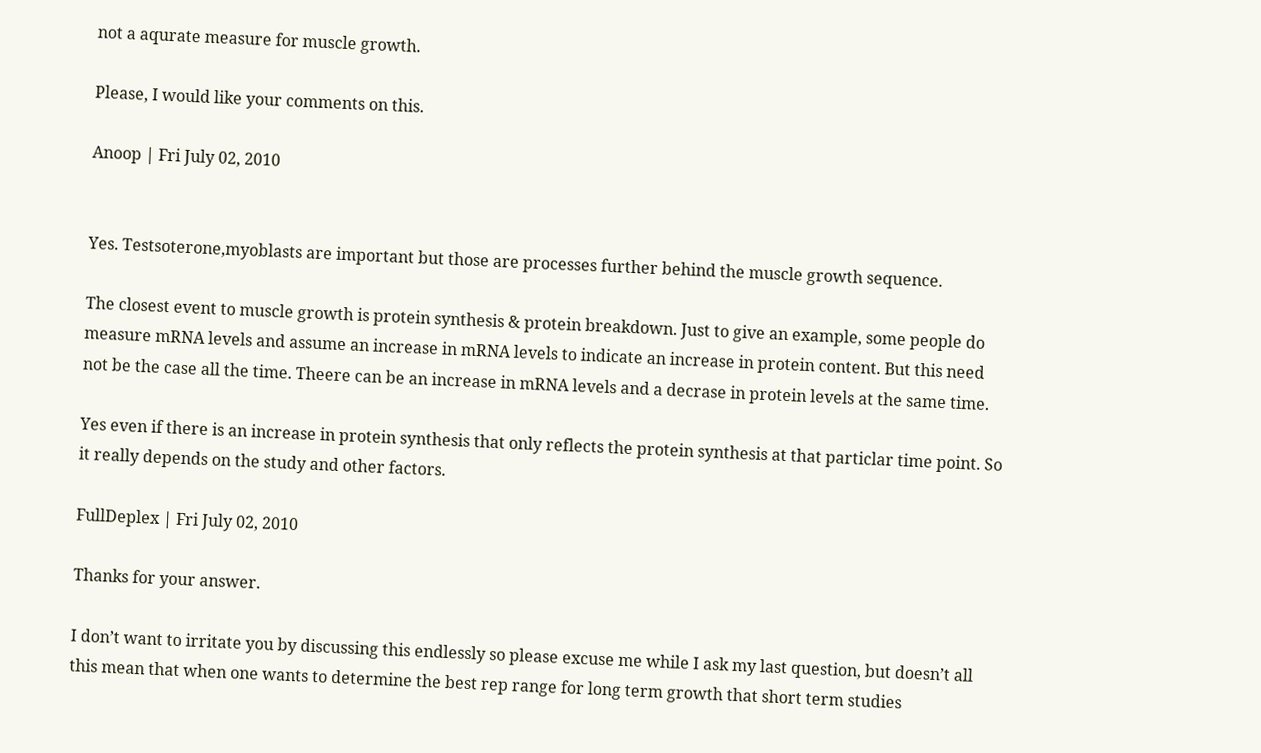not a aqurate measure for muscle growth.

Please, I would like your comments on this.

Anoop | Fri July 02, 2010


Yes. Testsoterone,myoblasts are important but those are processes further behind the muscle growth sequence.

The closest event to muscle growth is protein synthesis & protein breakdown. Just to give an example, some people do measure mRNA levels and assume an increase in mRNA levels to indicate an increase in protein content. But this need not be the case all the time. Theere can be an increase in mRNA levels and a decrase in protein levels at the same time.

Yes even if there is an increase in protein synthesis that only reflects the protein synthesis at that particlar time point. So it really depends on the study and other factors.

FullDeplex | Fri July 02, 2010

Thanks for your answer.

I don’t want to irritate you by discussing this endlessly so please excuse me while I ask my last question, but doesn’t all this mean that when one wants to determine the best rep range for long term growth that short term studies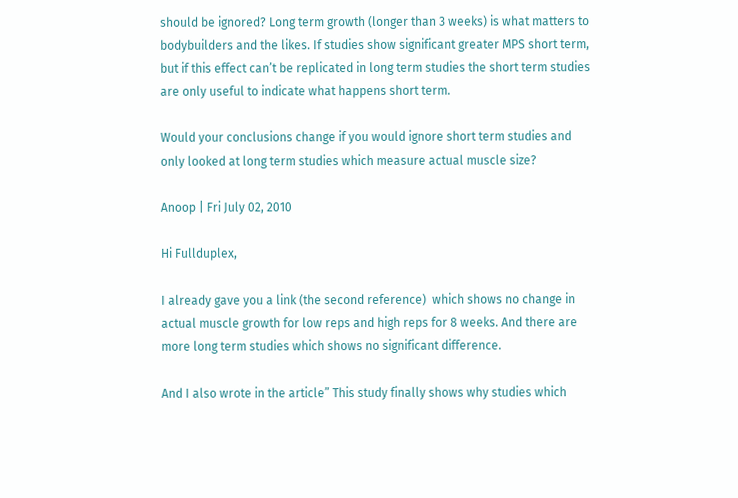should be ignored? Long term growth (longer than 3 weeks) is what matters to bodybuilders and the likes. If studies show significant greater MPS short term, but if this effect can’t be replicated in long term studies the short term studies are only useful to indicate what happens short term.

Would your conclusions change if you would ignore short term studies and only looked at long term studies which measure actual muscle size?

Anoop | Fri July 02, 2010

Hi Fullduplex,

I already gave you a link (the second reference)  which shows no change in actual muscle growth for low reps and high reps for 8 weeks. And there are more long term studies which shows no significant difference.

And I also wrote in the article” This study finally shows why studies which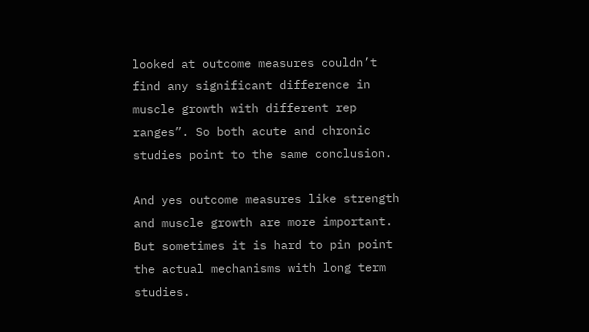looked at outcome measures couldn’t find any significant difference in muscle growth with different rep ranges”. So both acute and chronic studies point to the same conclusion.

And yes outcome measures like strength and muscle growth are more important. But sometimes it is hard to pin point the actual mechanisms with long term studies.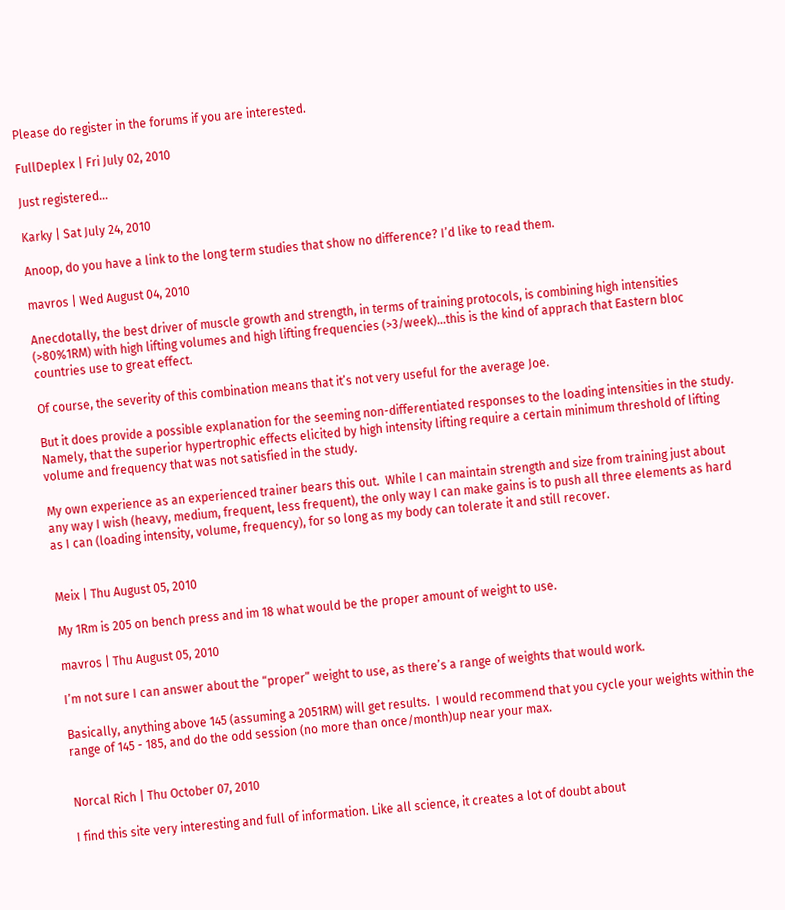Please do register in the forums if you are interested.

FullDeplex | Fri July 02, 2010

Just registered…

Karky | Sat July 24, 2010

Anoop, do you have a link to the long term studies that show no difference? I’d like to read them.

mavros | Wed August 04, 2010

Anecdotally, the best driver of muscle growth and strength, in terms of training protocols, is combining high intensities (>80%1RM) with high lifting volumes and high lifting frequencies (>3/week)...this is the kind of apprach that Eastern bloc countries use to great effect.

Of course, the severity of this combination means that it’s not very useful for the average Joe.

But it does provide a possible explanation for the seeming non-differentiated responses to the loading intensities in the study. Namely, that the superior hypertrophic effects elicited by high intensity lifting require a certain minimum threshold of lifting volume and frequency that was not satisfied in the study.

My own experience as an experienced trainer bears this out.  While I can maintain strength and size from training just about any way I wish (heavy, medium, frequent, less frequent), the only way I can make gains is to push all three elements as hard as I can (loading intensity, volume, frequency), for so long as my body can tolerate it and still recover.


Meix | Thu August 05, 2010

My 1Rm is 205 on bench press and im 18 what would be the proper amount of weight to use.

mavros | Thu August 05, 2010

I’m not sure I can answer about the “proper” weight to use, as there’s a range of weights that would work.

Basically, anything above 145 (assuming a 2051RM) will get results.  I would recommend that you cycle your weights within the range of 145 - 185, and do the odd session (no more than once/month)up near your max.


Norcal Rich | Thu October 07, 2010

I find this site very interesting and full of information. Like all science, it creates a lot of doubt about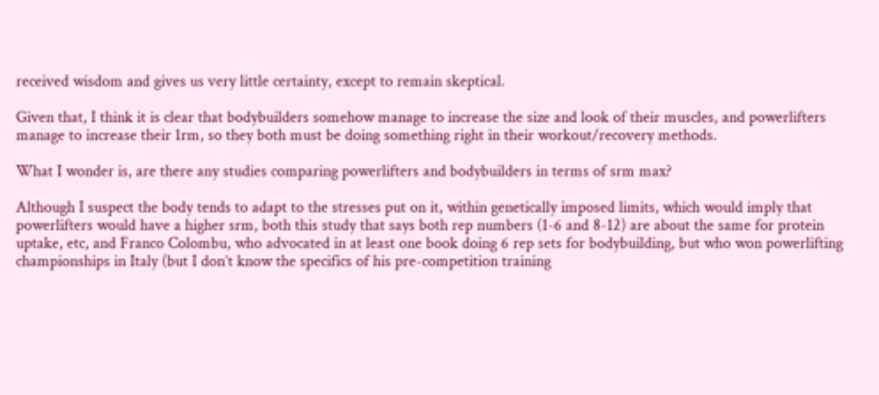received wisdom and gives us very little certainty, except to remain skeptical.

Given that, I think it is clear that bodybuilders somehow manage to increase the size and look of their muscles, and powerlifters manage to increase their 1rm, so they both must be doing something right in their workout/recovery methods.

What I wonder is, are there any studies comparing powerlifters and bodybuilders in terms of srm max?

Although I suspect the body tends to adapt to the stresses put on it, within genetically imposed limits, which would imply that powerlifters would have a higher srm, both this study that says both rep numbers (1-6 and 8-12) are about the same for protein uptake, etc, and Franco Colombu, who advocated in at least one book doing 6 rep sets for bodybuilding, but who won powerlifting championships in Italy (but I don’t know the specifics of his pre-competition training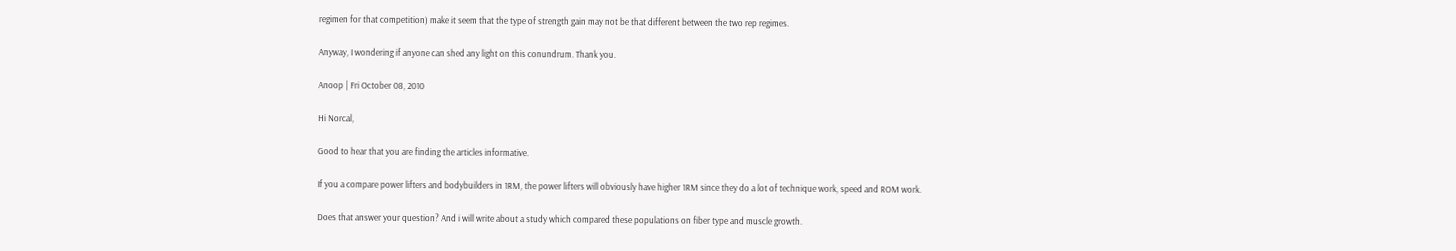regimen for that competition) make it seem that the type of strength gain may not be that different between the two rep regimes.

Anyway, I wondering if anyone can shed any light on this conundrum. Thank you.

Anoop | Fri October 08, 2010

Hi Norcal,

Good to hear that you are finding the articles informative.

If you a compare power lifters and bodybuilders in 1RM, the power lifters will obviously have higher 1RM since they do a lot of technique work, speed and ROM work.

Does that answer your question? And i will write about a study which compared these populations on fiber type and muscle growth.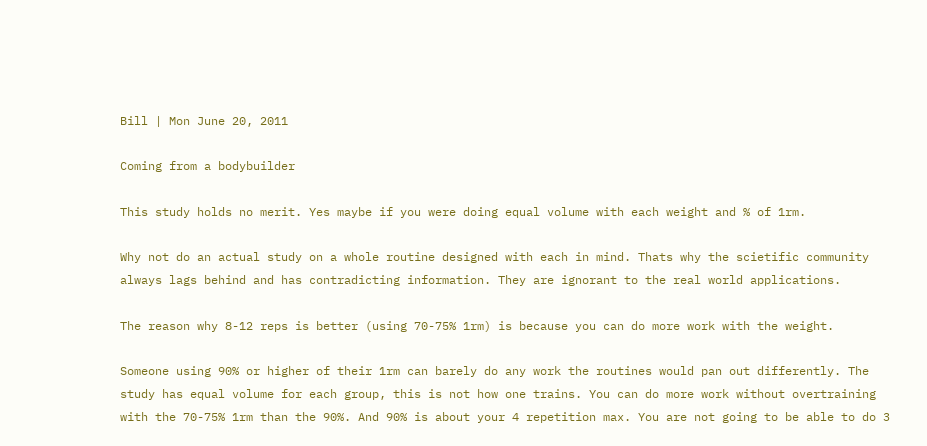Bill | Mon June 20, 2011

Coming from a bodybuilder

This study holds no merit. Yes maybe if you were doing equal volume with each weight and % of 1rm.

Why not do an actual study on a whole routine designed with each in mind. Thats why the scietific community always lags behind and has contradicting information. They are ignorant to the real world applications.

The reason why 8-12 reps is better (using 70-75% 1rm) is because you can do more work with the weight.

Someone using 90% or higher of their 1rm can barely do any work the routines would pan out differently. The study has equal volume for each group, this is not how one trains. You can do more work without overtraining with the 70-75% 1rm than the 90%. And 90% is about your 4 repetition max. You are not going to be able to do 3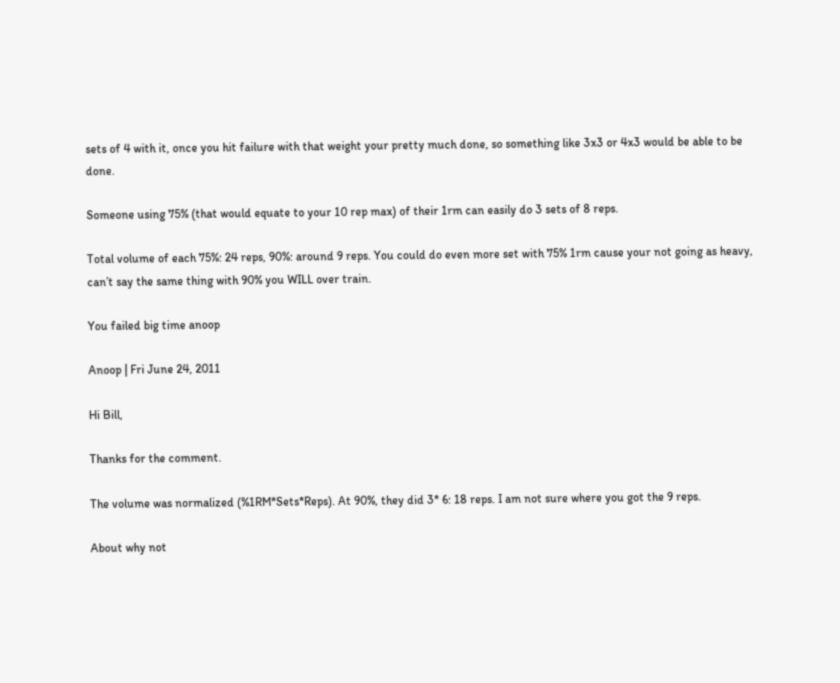sets of 4 with it, once you hit failure with that weight your pretty much done, so something like 3x3 or 4x3 would be able to be done.

Someone using 75% (that would equate to your 10 rep max) of their 1rm can easily do 3 sets of 8 reps.

Total volume of each 75%: 24 reps, 90%: around 9 reps. You could do even more set with 75% 1rm cause your not going as heavy, can’t say the same thing with 90% you WILL over train.

You failed big time anoop

Anoop | Fri June 24, 2011

Hi Bill,

Thanks for the comment.

The volume was normalized (%1RM*Sets*Reps). At 90%, they did 3* 6: 18 reps. I am not sure where you got the 9 reps.

About why not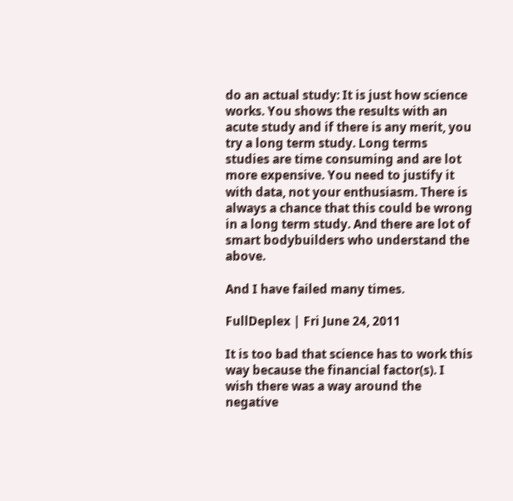do an actual study: It is just how science works. You shows the results with an acute study and if there is any merit, you try a long term study. Long terms studies are time consuming and are lot more expensive. You need to justify it with data, not your enthusiasm. There is always a chance that this could be wrong in a long term study. And there are lot of smart bodybuilders who understand the above.

And I have failed many times.

FullDeplex | Fri June 24, 2011

It is too bad that science has to work this way because the financial factor(s). I wish there was a way around the negative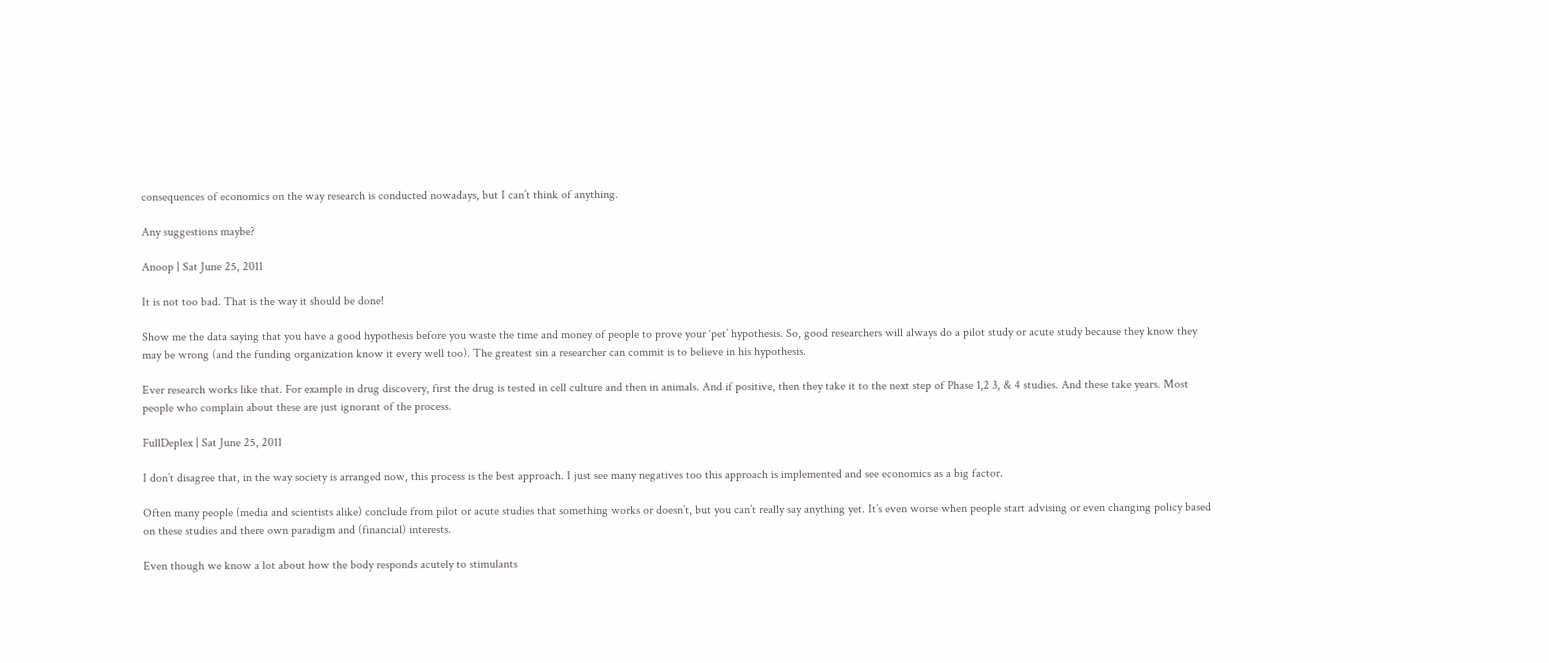consequences of economics on the way research is conducted nowadays, but I can’t think of anything.

Any suggestions maybe?

Anoop | Sat June 25, 2011

It is not too bad. That is the way it should be done!

Show me the data saying that you have a good hypothesis before you waste the time and money of people to prove your ‘pet’ hypothesis. So, good researchers will always do a pilot study or acute study because they know they may be wrong (and the funding organization know it every well too). The greatest sin a researcher can commit is to believe in his hypothesis.

Ever research works like that. For example in drug discovery, first the drug is tested in cell culture and then in animals. And if positive, then they take it to the next step of Phase 1,2 3, & 4 studies. And these take years. Most people who complain about these are just ignorant of the process.

FullDeplex | Sat June 25, 2011

I don’t disagree that, in the way society is arranged now, this process is the best approach. I just see many negatives too this approach is implemented and see economics as a big factor.

Often many people (media and scientists alike) conclude from pilot or acute studies that something works or doesn’t, but you can’t really say anything yet. It’s even worse when people start advising or even changing policy based on these studies and there own paradigm and (financial) interests.

Even though we know a lot about how the body responds acutely to stimulants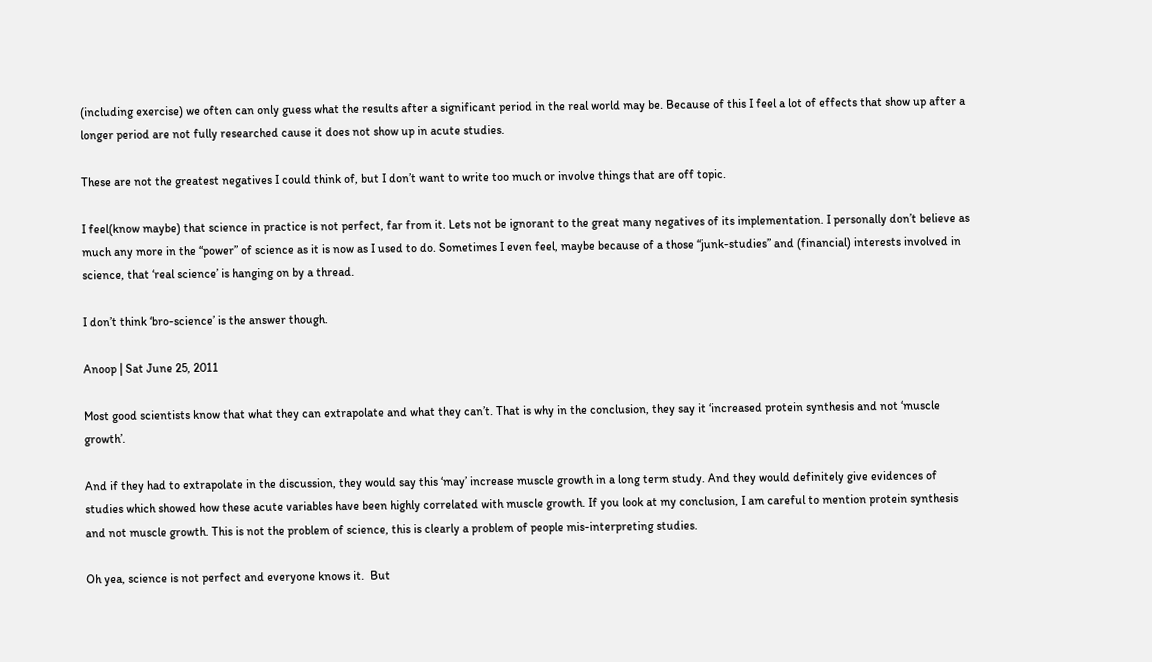(including exercise) we often can only guess what the results after a significant period in the real world may be. Because of this I feel a lot of effects that show up after a longer period are not fully researched cause it does not show up in acute studies.

These are not the greatest negatives I could think of, but I don’t want to write too much or involve things that are off topic.

I feel(know maybe) that science in practice is not perfect, far from it. Lets not be ignorant to the great many negatives of its implementation. I personally don’t believe as much any more in the “power” of science as it is now as I used to do. Sometimes I even feel, maybe because of a those “junk-studies” and (financial) interests involved in science, that ‘real science’ is hanging on by a thread.

I don’t think ‘bro-science’ is the answer though.

Anoop | Sat June 25, 2011

Most good scientists know that what they can extrapolate and what they can’t. That is why in the conclusion, they say it ‘increased protein synthesis and not ‘muscle growth’.

And if they had to extrapolate in the discussion, they would say this ‘may’ increase muscle growth in a long term study. And they would definitely give evidences of studies which showed how these acute variables have been highly correlated with muscle growth. If you look at my conclusion, I am careful to mention protein synthesis and not muscle growth. This is not the problem of science, this is clearly a problem of people mis-interpreting studies.

Oh yea, science is not perfect and everyone knows it.  But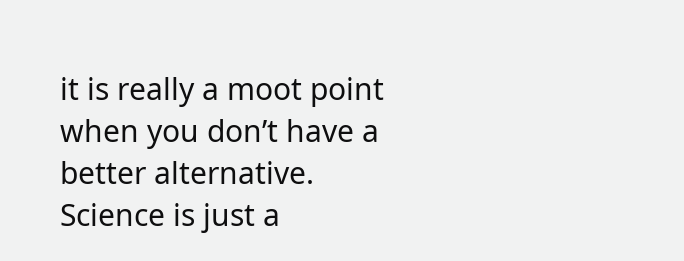it is really a moot point when you don’t have a better alternative.  Science is just a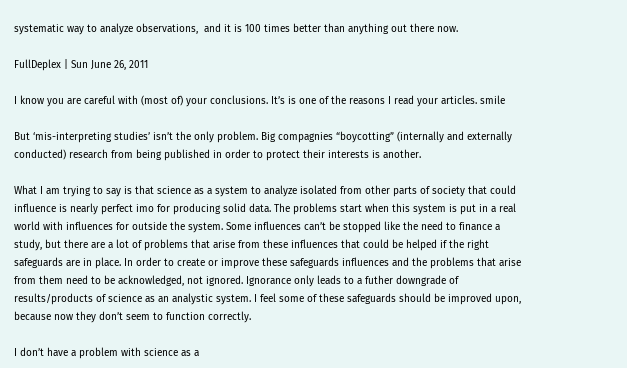systematic way to analyze observations,  and it is 100 times better than anything out there now.

FullDeplex | Sun June 26, 2011

I know you are careful with (most of) your conclusions. It’s is one of the reasons I read your articles. smile

But ‘mis-interpreting studies’ isn’t the only problem. Big compagnies “boycotting” (internally and externally conducted) research from being published in order to protect their interests is another.

What I am trying to say is that science as a system to analyze isolated from other parts of society that could influence is nearly perfect imo for producing solid data. The problems start when this system is put in a real world with influences for outside the system. Some influences can’t be stopped like the need to finance a study, but there are a lot of problems that arise from these influences that could be helped if the right safeguards are in place. In order to create or improve these safeguards influences and the problems that arise from them need to be acknowledged, not ignored. Ignorance only leads to a futher downgrade of results/products of science as an analystic system. I feel some of these safeguards should be improved upon, because now they don’t seem to function correctly.

I don’t have a problem with science as a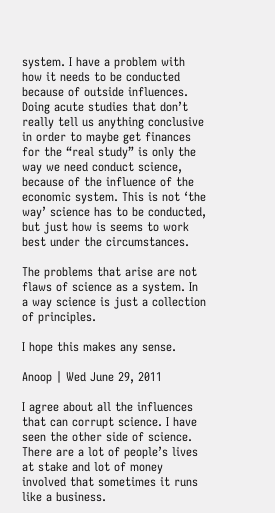system. I have a problem with how it needs to be conducted because of outside influences. Doing acute studies that don’t really tell us anything conclusive in order to maybe get finances for the “real study” is only the way we need conduct science, because of the influence of the economic system. This is not ‘the way’ science has to be conducted, but just how is seems to work best under the circumstances.

The problems that arise are not flaws of science as a system. In a way science is just a collection of principles.

I hope this makes any sense.

Anoop | Wed June 29, 2011

I agree about all the influences that can corrupt science. I have seen the other side of science. There are a lot of people’s lives at stake and lot of money involved that sometimes it runs like a business.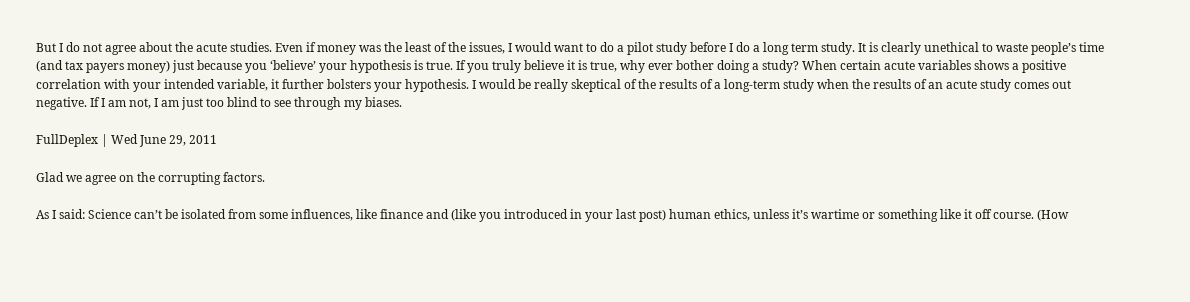But I do not agree about the acute studies. Even if money was the least of the issues, I would want to do a pilot study before I do a long term study. It is clearly unethical to waste people’s time (and tax payers money) just because you ‘believe’ your hypothesis is true. If you truly believe it is true, why ever bother doing a study? When certain acute variables shows a positive correlation with your intended variable, it further bolsters your hypothesis. I would be really skeptical of the results of a long-term study when the results of an acute study comes out negative. If I am not, I am just too blind to see through my biases.

FullDeplex | Wed June 29, 2011

Glad we agree on the corrupting factors.

As I said: Science can’t be isolated from some influences, like finance and (like you introduced in your last post) human ethics, unless it’s wartime or something like it off course. (How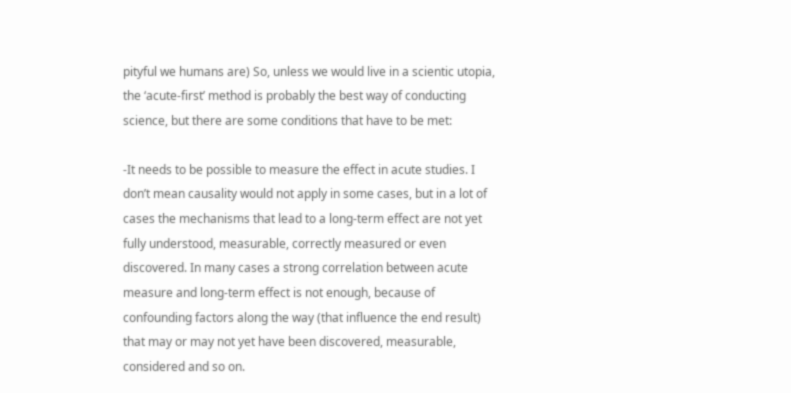pityful we humans are) So, unless we would live in a scientic utopia, the ‘acute-first’ method is probably the best way of conducting science, but there are some conditions that have to be met:

-It needs to be possible to measure the effect in acute studies. I don’t mean causality would not apply in some cases, but in a lot of cases the mechanisms that lead to a long-term effect are not yet fully understood, measurable, correctly measured or even discovered. In many cases a strong correlation between acute measure and long-term effect is not enough, because of confounding factors along the way (that influence the end result) that may or may not yet have been discovered, measurable, considered and so on.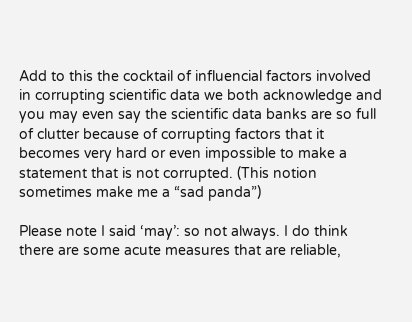Add to this the cocktail of influencial factors involved in corrupting scientific data we both acknowledge and you may even say the scientific data banks are so full of clutter because of corrupting factors that it becomes very hard or even impossible to make a statement that is not corrupted. (This notion sometimes make me a “sad panda”)

Please note I said ‘may’: so not always. I do think there are some acute measures that are reliable,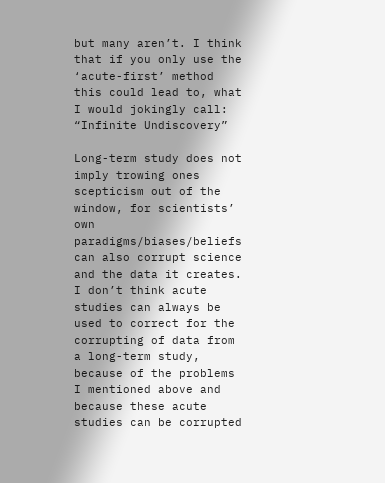but many aren’t. I think that if you only use the ‘acute-first’ method this could lead to, what I would jokingly call: “Infinite Undiscovery”

Long-term study does not imply trowing ones scepticism out of the window, for scientists’ own paradigms/biases/beliefs can also corrupt science and the data it creates. I don’t think acute studies can always be used to correct for the corrupting of data from a long-term study, because of the problems I mentioned above and because these acute studies can be corrupted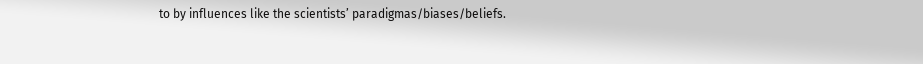to by influences like the scientists’ paradigmas/biases/beliefs.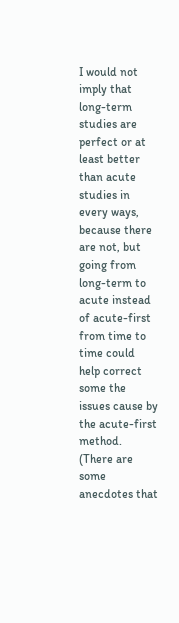I would not imply that long-term studies are perfect or at least better than acute studies in every ways, because there are not, but going from long-term to acute instead of acute-first from time to time could help correct some the issues cause by the acute-first method. (There are some anecdotes that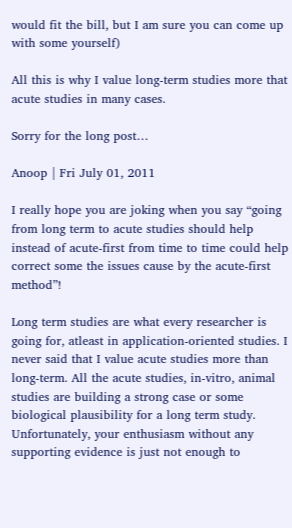would fit the bill, but I am sure you can come up with some yourself)

All this is why I value long-term studies more that acute studies in many cases.

Sorry for the long post…

Anoop | Fri July 01, 2011

I really hope you are joking when you say “going from long term to acute studies should help instead of acute-first from time to time could help correct some the issues cause by the acute-first method”!

Long term studies are what every researcher is going for, atleast in application-oriented studies. I never said that I value acute studies more than long-term. All the acute studies, in-vitro, animal studies are building a strong case or some biological plausibility for a long term study. Unfortunately, your enthusiasm without any supporting evidence is just not enough to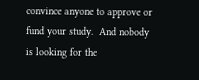convince anyone to approve or fund your study.  And nobody is looking for the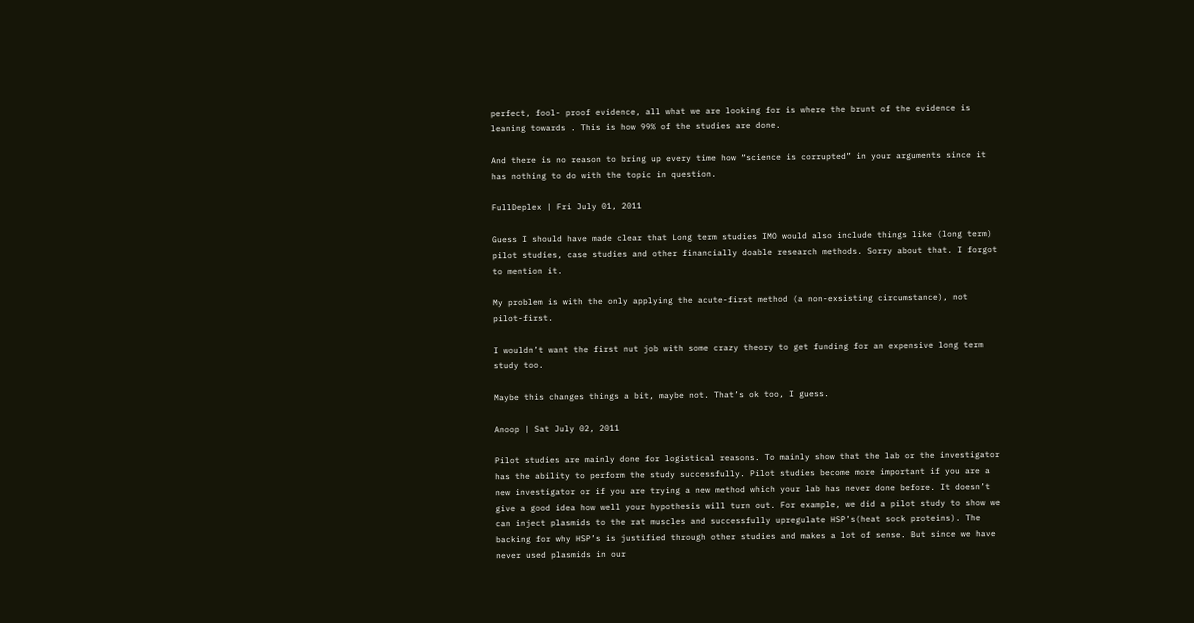perfect, fool- proof evidence, all what we are looking for is where the brunt of the evidence is leaning towards . This is how 99% of the studies are done.

And there is no reason to bring up every time how “science is corrupted” in your arguments since it has nothing to do with the topic in question.

FullDeplex | Fri July 01, 2011

Guess I should have made clear that Long term studies IMO would also include things like (long term) pilot studies, case studies and other financially doable research methods. Sorry about that. I forgot to mention it.

My problem is with the only applying the acute-first method (a non-exsisting circumstance), not pilot-first.

I wouldn’t want the first nut job with some crazy theory to get funding for an expensive long term study too.

Maybe this changes things a bit, maybe not. That’s ok too, I guess.

Anoop | Sat July 02, 2011

Pilot studies are mainly done for logistical reasons. To mainly show that the lab or the investigator has the ability to perform the study successfully. Pilot studies become more important if you are a new investigator or if you are trying a new method which your lab has never done before. It doesn’t give a good idea how well your hypothesis will turn out. For example, we did a pilot study to show we can inject plasmids to the rat muscles and successfully upregulate HSP’s(heat sock proteins). The backing for why HSP’s is justified through other studies and makes a lot of sense. But since we have never used plasmids in our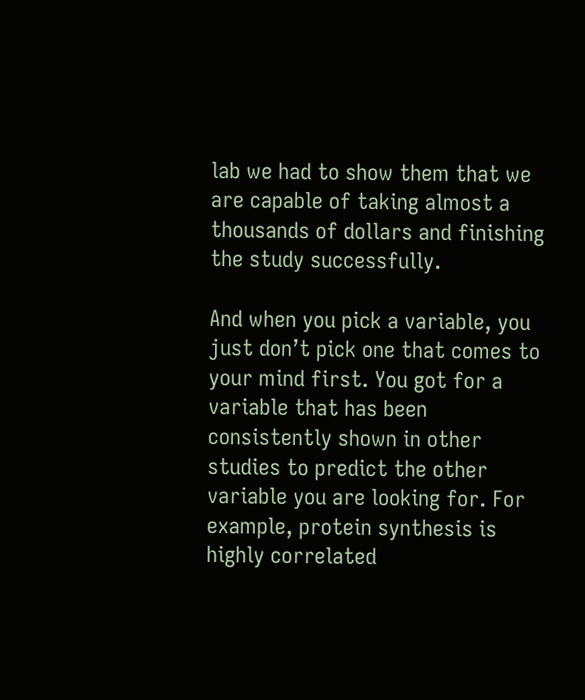lab we had to show them that we are capable of taking almost a thousands of dollars and finishing the study successfully.

And when you pick a variable, you just don’t pick one that comes to your mind first. You got for a variable that has been consistently shown in other studies to predict the other variable you are looking for. For example, protein synthesis is highly correlated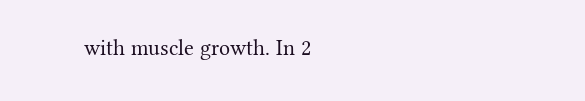with muscle growth. In 2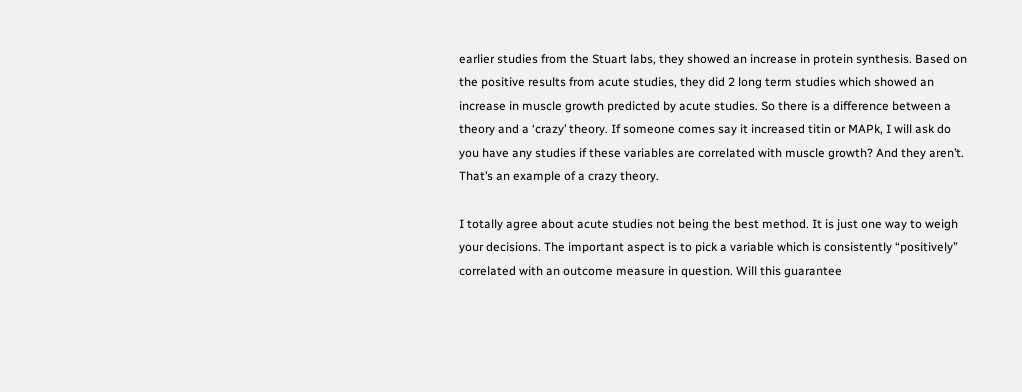earlier studies from the Stuart labs, they showed an increase in protein synthesis. Based on the positive results from acute studies, they did 2 long term studies which showed an increase in muscle growth predicted by acute studies. So there is a difference between a theory and a ‘crazy’ theory. If someone comes say it increased titin or MAPk, I will ask do you have any studies if these variables are correlated with muscle growth? And they aren’t. That’s an example of a crazy theory.

I totally agree about acute studies not being the best method. It is just one way to weigh your decisions. The important aspect is to pick a variable which is consistently “positively” correlated with an outcome measure in question. Will this guarantee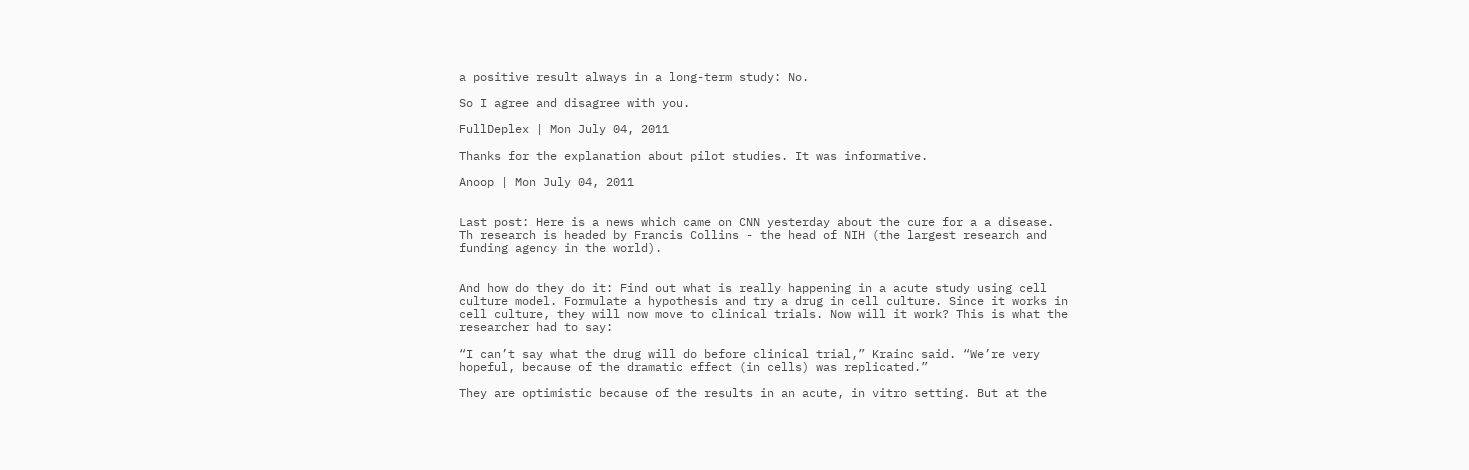a positive result always in a long-term study: No.

So I agree and disagree with you.

FullDeplex | Mon July 04, 2011

Thanks for the explanation about pilot studies. It was informative.

Anoop | Mon July 04, 2011


Last post: Here is a news which came on CNN yesterday about the cure for a a disease. Th research is headed by Francis Collins - the head of NIH (the largest research and funding agency in the world).


And how do they do it: Find out what is really happening in a acute study using cell culture model. Formulate a hypothesis and try a drug in cell culture. Since it works in cell culture, they will now move to clinical trials. Now will it work? This is what the researcher had to say:

“I can’t say what the drug will do before clinical trial,” Krainc said. “We’re very hopeful, because of the dramatic effect (in cells) was replicated.”

They are optimistic because of the results in an acute, in vitro setting. But at the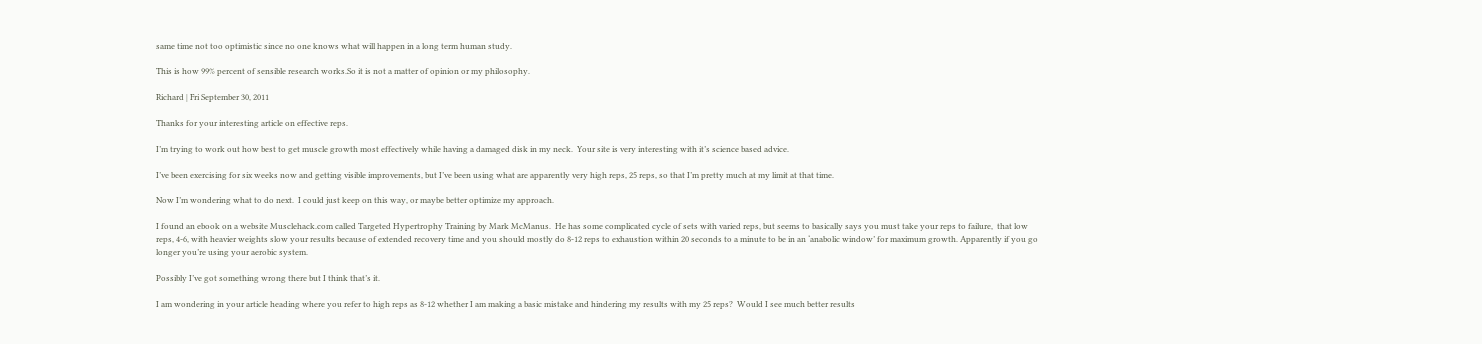same time not too optimistic since no one knows what will happen in a long term human study.

This is how 99% percent of sensible research works.So it is not a matter of opinion or my philosophy.

Richard | Fri September 30, 2011

Thanks for your interesting article on effective reps.

I’m trying to work out how best to get muscle growth most effectively while having a damaged disk in my neck.  Your site is very interesting with it’s science based advice.

I’ve been exercising for six weeks now and getting visible improvements, but I’ve been using what are apparently very high reps, 25 reps, so that I’m pretty much at my limit at that time.

Now I’m wondering what to do next.  I could just keep on this way, or maybe better optimize my approach.

I found an ebook on a website Musclehack.com called Targeted Hypertrophy Training by Mark McManus.  He has some complicated cycle of sets with varied reps, but seems to basically says you must take your reps to failure,  that low reps, 4-6, with heavier weights slow your results because of extended recovery time and you should mostly do 8-12 reps to exhaustion within 20 seconds to a minute to be in an ‘anabolic window’ for maximum growth. Apparently if you go longer you’re using your aerobic system.

Possibly I’ve got something wrong there but I think that’s it.

I am wondering in your article heading where you refer to high reps as 8-12 whether I am making a basic mistake and hindering my results with my 25 reps?  Would I see much better results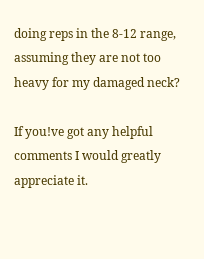doing reps in the 8-12 range, assuming they are not too heavy for my damaged neck?

If you!ve got any helpful comments I would greatly appreciate it.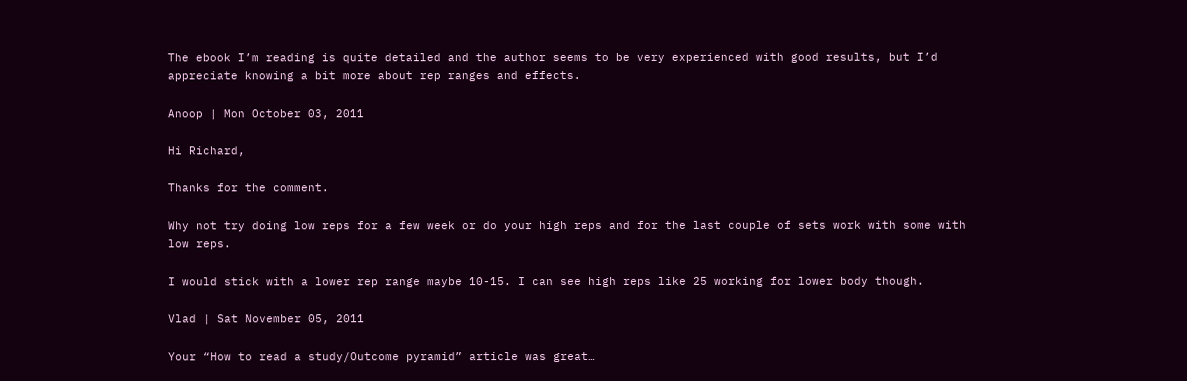The ebook I’m reading is quite detailed and the author seems to be very experienced with good results, but I’d appreciate knowing a bit more about rep ranges and effects.

Anoop | Mon October 03, 2011

Hi Richard,

Thanks for the comment.

Why not try doing low reps for a few week or do your high reps and for the last couple of sets work with some with low reps.

I would stick with a lower rep range maybe 10-15. I can see high reps like 25 working for lower body though.

Vlad | Sat November 05, 2011

Your “How to read a study/Outcome pyramid” article was great…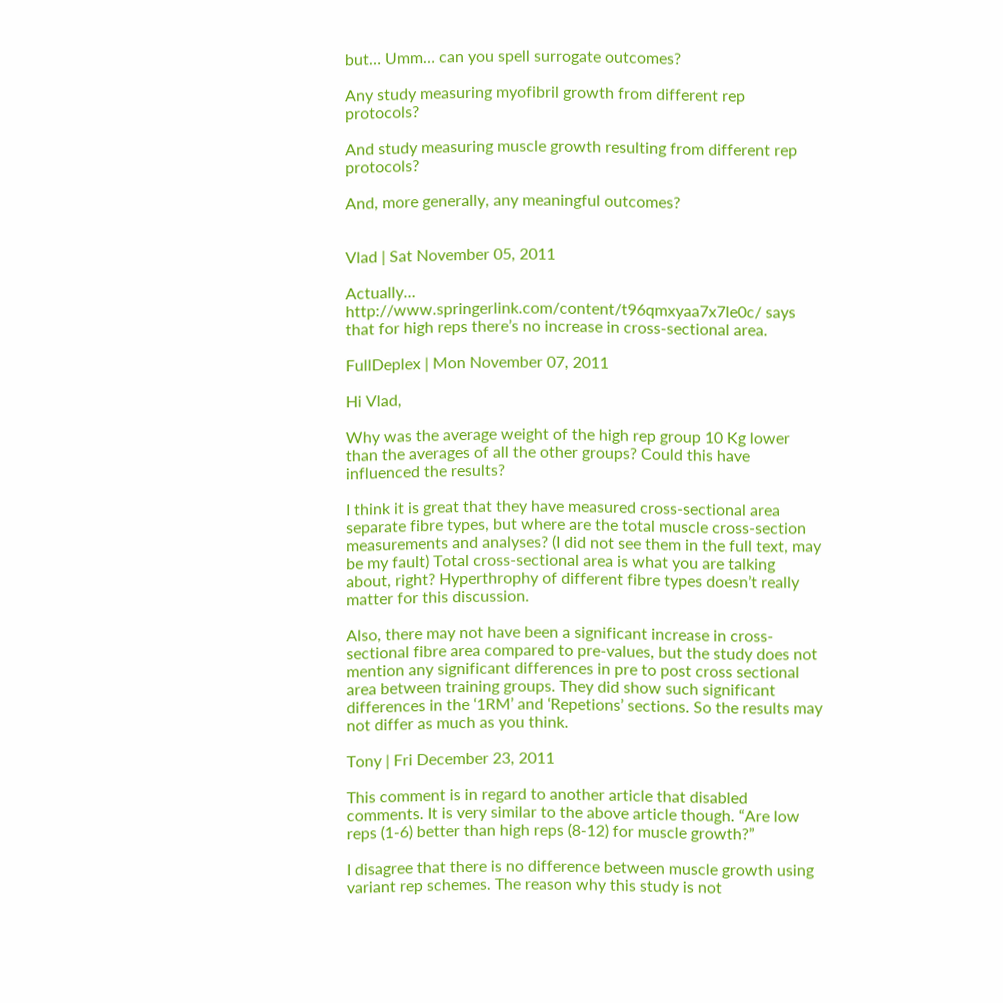but… Umm… can you spell surrogate outcomes?

Any study measuring myofibril growth from different rep protocols?

And study measuring muscle growth resulting from different rep protocols?

And, more generally, any meaningful outcomes?


Vlad | Sat November 05, 2011

Actually… http://www.springerlink.com/content/t96qmxyaa7x7le0c/ says that for high reps there’s no increase in cross-sectional area.

FullDeplex | Mon November 07, 2011

Hi Vlad,

Why was the average weight of the high rep group 10 Kg lower than the averages of all the other groups? Could this have influenced the results?

I think it is great that they have measured cross-sectional area separate fibre types, but where are the total muscle cross-section measurements and analyses? (I did not see them in the full text, may be my fault) Total cross-sectional area is what you are talking about, right? Hyperthrophy of different fibre types doesn’t really matter for this discussion.

Also, there may not have been a significant increase in cross-sectional fibre area compared to pre-values, but the study does not mention any significant differences in pre to post cross sectional area between training groups. They did show such significant differences in the ‘1RM’ and ‘Repetions’ sections. So the results may not differ as much as you think.

Tony | Fri December 23, 2011

This comment is in regard to another article that disabled comments. It is very similar to the above article though. “Are low reps (1-6) better than high reps (8-12) for muscle growth?”

I disagree that there is no difference between muscle growth using variant rep schemes. The reason why this study is not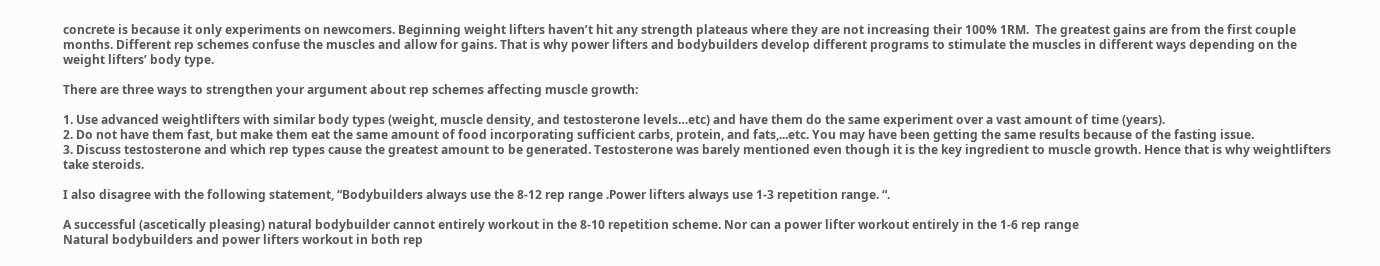concrete is because it only experiments on newcomers. Beginning weight lifters haven’t hit any strength plateaus where they are not increasing their 100% 1RM.  The greatest gains are from the first couple months. Different rep schemes confuse the muscles and allow for gains. That is why power lifters and bodybuilders develop different programs to stimulate the muscles in different ways depending on the weight lifters’ body type.

There are three ways to strengthen your argument about rep schemes affecting muscle growth:

1. Use advanced weightlifters with similar body types (weight, muscle density, and testosterone levels…etc) and have them do the same experiment over a vast amount of time (years).
2. Do not have them fast, but make them eat the same amount of food incorporating sufficient carbs, protein, and fats,...etc. You may have been getting the same results because of the fasting issue.
3. Discuss testosterone and which rep types cause the greatest amount to be generated. Testosterone was barely mentioned even though it is the key ingredient to muscle growth. Hence that is why weightlifters take steroids.

I also disagree with the following statement, “Bodybuilders always use the 8-12 rep range .Power lifters always use 1-3 repetition range. “.

A successful (ascetically pleasing) natural bodybuilder cannot entirely workout in the 8-10 repetition scheme. Nor can a power lifter workout entirely in the 1-6 rep range
Natural bodybuilders and power lifters workout in both rep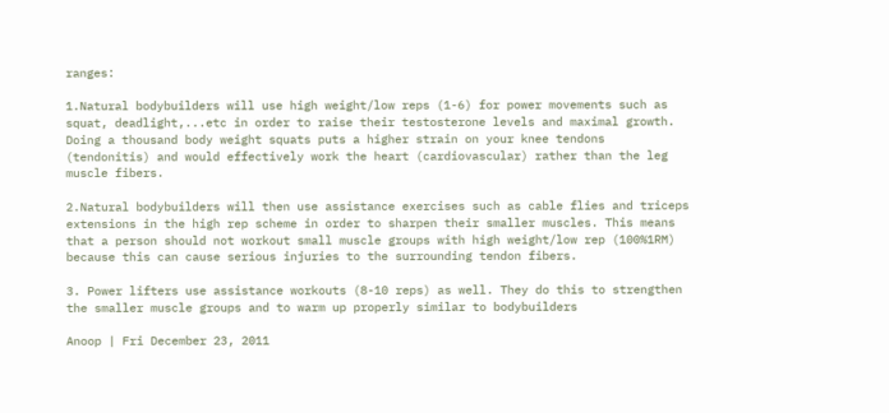ranges:

1.Natural bodybuilders will use high weight/low reps (1-6) for power movements such as squat, deadlight,...etc in order to raise their testosterone levels and maximal growth. Doing a thousand body weight squats puts a higher strain on your knee tendons (tendonitis) and would effectively work the heart (cardiovascular) rather than the leg muscle fibers.

2.Natural bodybuilders will then use assistance exercises such as cable flies and triceps extensions in the high rep scheme in order to sharpen their smaller muscles. This means that a person should not workout small muscle groups with high weight/low rep (100%1RM) because this can cause serious injuries to the surrounding tendon fibers.

3. Power lifters use assistance workouts (8-10 reps) as well. They do this to strengthen the smaller muscle groups and to warm up properly similar to bodybuilders

Anoop | Fri December 23, 2011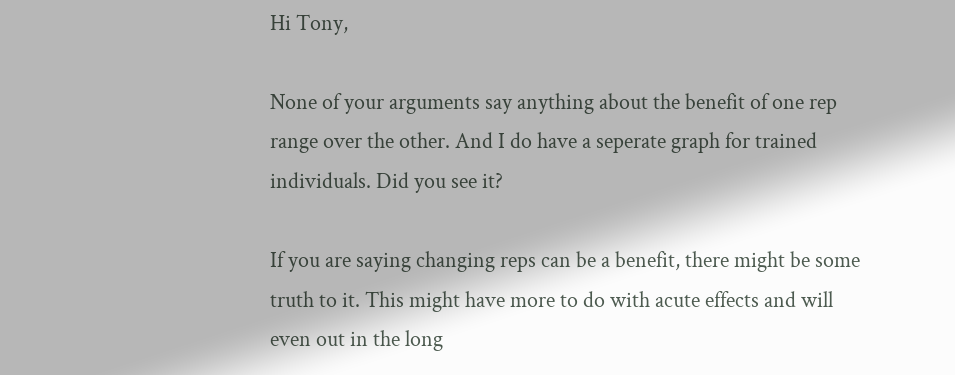Hi Tony,

None of your arguments say anything about the benefit of one rep range over the other. And I do have a seperate graph for trained individuals. Did you see it?

If you are saying changing reps can be a benefit, there might be some truth to it. This might have more to do with acute effects and will even out in the long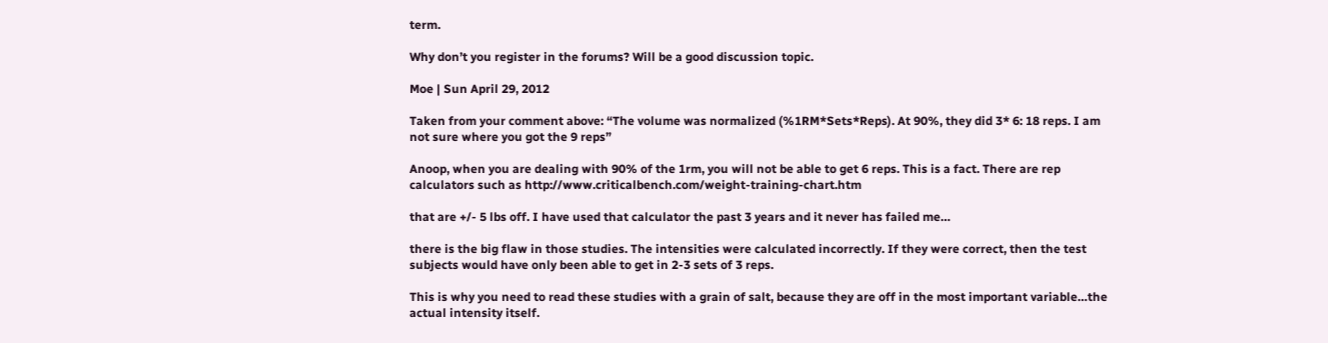term.

Why don’t you register in the forums? Will be a good discussion topic.

Moe | Sun April 29, 2012

Taken from your comment above: “The volume was normalized (%1RM*Sets*Reps). At 90%, they did 3* 6: 18 reps. I am not sure where you got the 9 reps”

Anoop, when you are dealing with 90% of the 1rm, you will not be able to get 6 reps. This is a fact. There are rep calculators such as http://www.criticalbench.com/weight-training-chart.htm

that are +/- 5 lbs off. I have used that calculator the past 3 years and it never has failed me…

there is the big flaw in those studies. The intensities were calculated incorrectly. If they were correct, then the test subjects would have only been able to get in 2-3 sets of 3 reps.

This is why you need to read these studies with a grain of salt, because they are off in the most important variable…the actual intensity itself.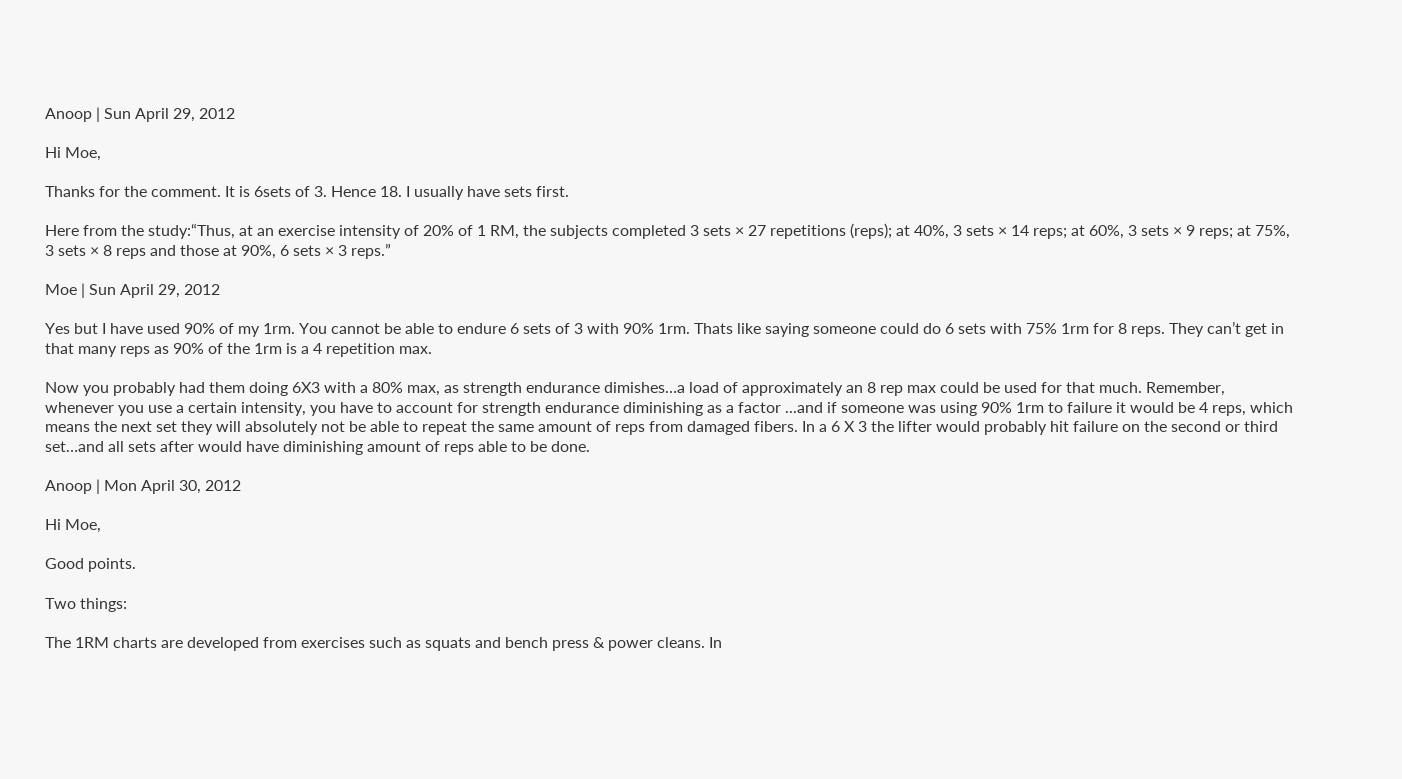Anoop | Sun April 29, 2012

Hi Moe,

Thanks for the comment. It is 6sets of 3. Hence 18. I usually have sets first.

Here from the study:“Thus, at an exercise intensity of 20% of 1 RM, the subjects completed 3 sets × 27 repetitions (reps); at 40%, 3 sets × 14 reps; at 60%, 3 sets × 9 reps; at 75%, 3 sets × 8 reps and those at 90%, 6 sets × 3 reps.”

Moe | Sun April 29, 2012

Yes but I have used 90% of my 1rm. You cannot be able to endure 6 sets of 3 with 90% 1rm. Thats like saying someone could do 6 sets with 75% 1rm for 8 reps. They can’t get in that many reps as 90% of the 1rm is a 4 repetition max.

Now you probably had them doing 6X3 with a 80% max, as strength endurance dimishes…a load of approximately an 8 rep max could be used for that much. Remember, whenever you use a certain intensity, you have to account for strength endurance diminishing as a factor ...and if someone was using 90% 1rm to failure it would be 4 reps, which means the next set they will absolutely not be able to repeat the same amount of reps from damaged fibers. In a 6 X 3 the lifter would probably hit failure on the second or third set…and all sets after would have diminishing amount of reps able to be done.

Anoop | Mon April 30, 2012

Hi Moe,

Good points.

Two things:

The 1RM charts are developed from exercises such as squats and bench press & power cleans. In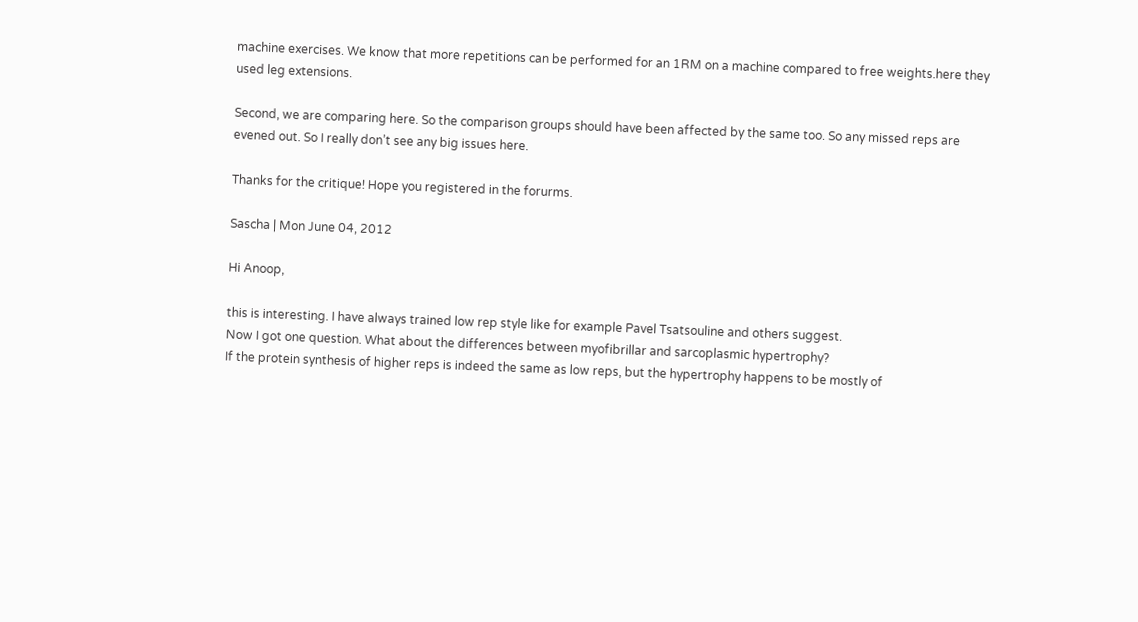machine exercises. We know that more repetitions can be performed for an 1RM on a machine compared to free weights.here they used leg extensions.

Second, we are comparing here. So the comparison groups should have been affected by the same too. So any missed reps are evened out. So I really don’t see any big issues here.

Thanks for the critique! Hope you registered in the forurms.

Sascha | Mon June 04, 2012

Hi Anoop,

this is interesting. I have always trained low rep style like for example Pavel Tsatsouline and others suggest.
Now I got one question. What about the differences between myofibrillar and sarcoplasmic hypertrophy?
If the protein synthesis of higher reps is indeed the same as low reps, but the hypertrophy happens to be mostly of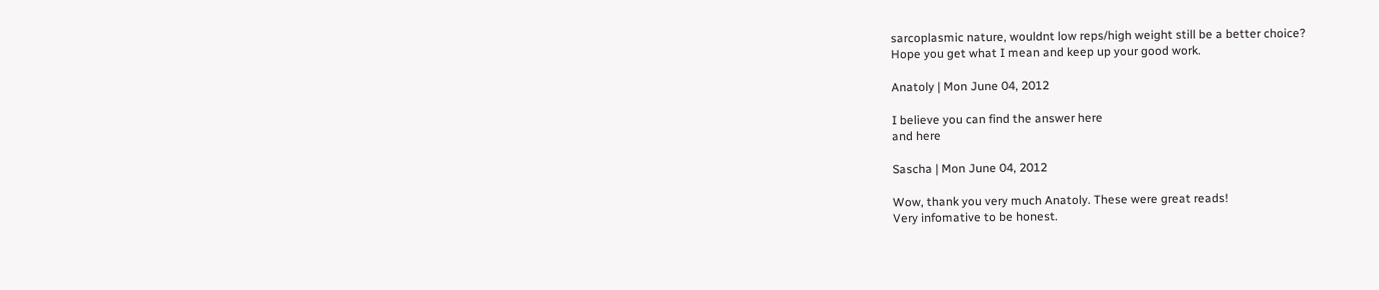sarcoplasmic nature, wouldnt low reps/high weight still be a better choice?
Hope you get what I mean and keep up your good work.

Anatoly | Mon June 04, 2012

I believe you can find the answer here
and here

Sascha | Mon June 04, 2012

Wow, thank you very much Anatoly. These were great reads!
Very infomative to be honest.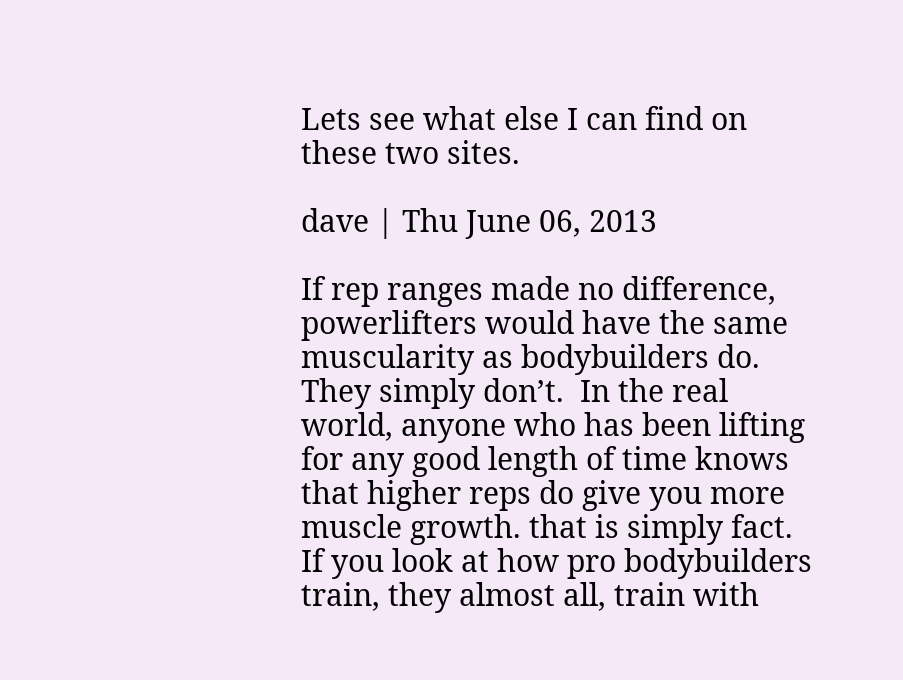Lets see what else I can find on these two sites.

dave | Thu June 06, 2013

If rep ranges made no difference, powerlifters would have the same muscularity as bodybuilders do.  They simply don’t.  In the real world, anyone who has been lifting for any good length of time knows that higher reps do give you more muscle growth. that is simply fact. If you look at how pro bodybuilders train, they almost all, train with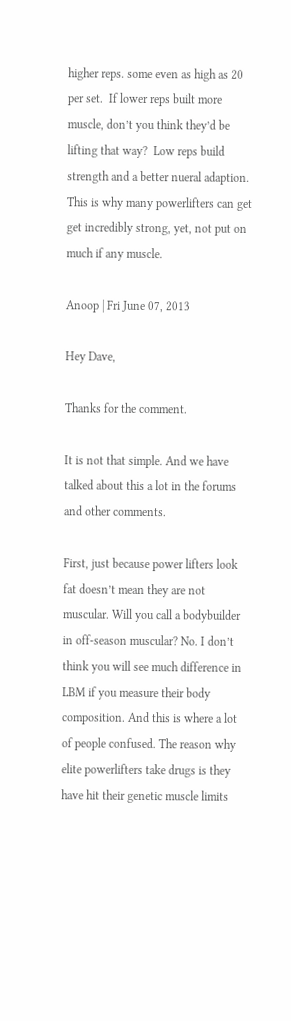higher reps. some even as high as 20 per set.  If lower reps built more muscle, don’t you think they’d be lifting that way?  Low reps build strength and a better nueral adaption.  This is why many powerlifters can get get incredibly strong, yet, not put on much if any muscle.

Anoop | Fri June 07, 2013

Hey Dave,

Thanks for the comment.

It is not that simple. And we have talked about this a lot in the forums and other comments.

First, just because power lifters look fat doesn’t mean they are not muscular. Will you call a bodybuilder in off-season muscular? No. I don’t think you will see much difference in LBM if you measure their body composition. And this is where a lot of people confused. The reason why elite powerlifters take drugs is they have hit their genetic muscle limits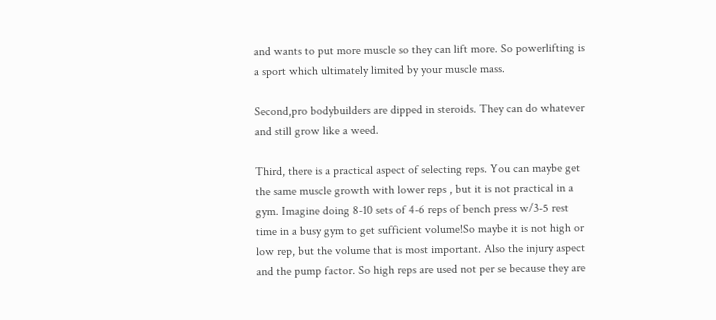and wants to put more muscle so they can lift more. So powerlifting is a sport which ultimately limited by your muscle mass.

Second,pro bodybuilders are dipped in steroids. They can do whatever and still grow like a weed.

Third, there is a practical aspect of selecting reps. You can maybe get the same muscle growth with lower reps , but it is not practical in a gym. Imagine doing 8-10 sets of 4-6 reps of bench press w/3-5 rest time in a busy gym to get sufficient volume!So maybe it is not high or low rep, but the volume that is most important. Also the injury aspect and the pump factor. So high reps are used not per se because they are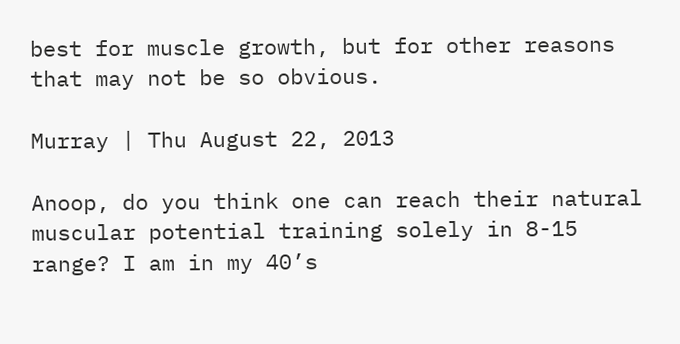best for muscle growth, but for other reasons that may not be so obvious.

Murray | Thu August 22, 2013

Anoop, do you think one can reach their natural muscular potential training solely in 8-15 range? I am in my 40’s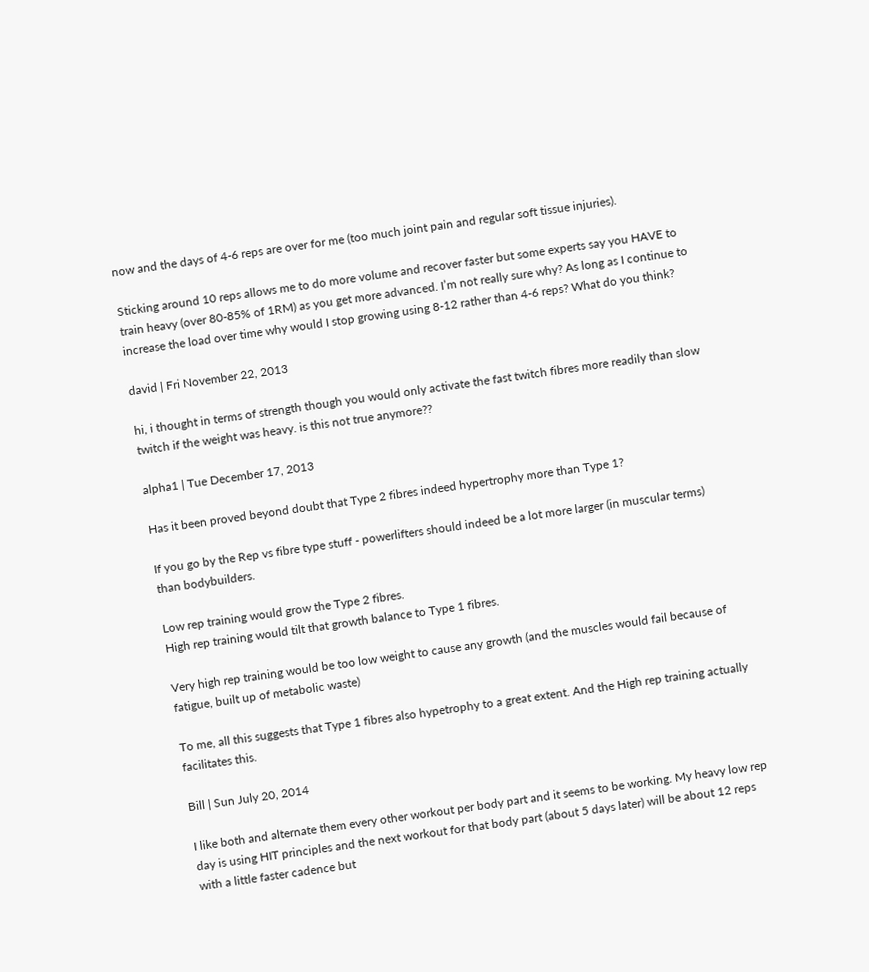now and the days of 4-6 reps are over for me (too much joint pain and regular soft tissue injuries).

Sticking around 10 reps allows me to do more volume and recover faster but some experts say you HAVE to train heavy (over 80-85% of 1RM) as you get more advanced. I’m not really sure why? As long as I continue to increase the load over time why would I stop growing using 8-12 rather than 4-6 reps? What do you think?

david | Fri November 22, 2013

hi, i thought in terms of strength though you would only activate the fast twitch fibres more readily than slow twitch if the weight was heavy. is this not true anymore??

alpha1 | Tue December 17, 2013

Has it been proved beyond doubt that Type 2 fibres indeed hypertrophy more than Type 1?

If you go by the Rep vs fibre type stuff - powerlifters should indeed be a lot more larger (in muscular terms) than bodybuilders.

Low rep training would grow the Type 2 fibres.
High rep training would tilt that growth balance to Type 1 fibres.

Very high rep training would be too low weight to cause any growth (and the muscles would fail because of fatigue, built up of metabolic waste)

To me, all this suggests that Type 1 fibres also hypetrophy to a great extent. And the High rep training actually facilitates this.

Bill | Sun July 20, 2014

I like both and alternate them every other workout per body part and it seems to be working. My heavy low rep day is using HIT principles and the next workout for that body part (about 5 days later) will be about 12 reps with a little faster cadence but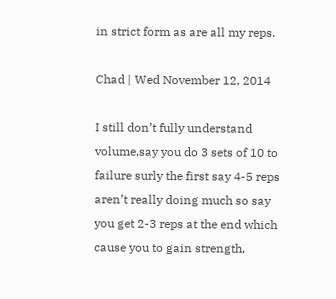in strict form as are all my reps.

Chad | Wed November 12, 2014

I still don’t fully understand volume,say you do 3 sets of 10 to failure surly the first say 4-5 reps aren’t really doing much so say you get 2-3 reps at the end which cause you to gain strength,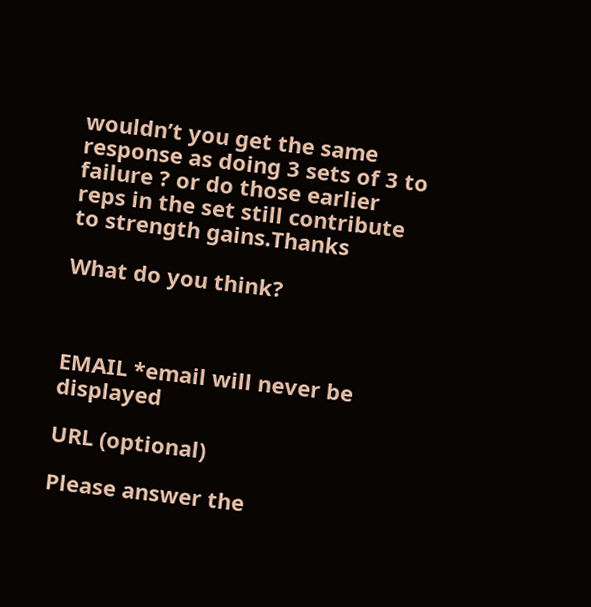wouldn’t you get the same response as doing 3 sets of 3 to failure ? or do those earlier reps in the set still contribute to strength gains.Thanks

What do you think?



EMAIL *email will never be displayed

URL (optional)

Please answer the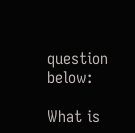question below:

What is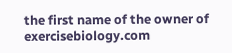the first name of the owner of exercisebiology.com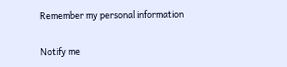Remember my personal information

Notify me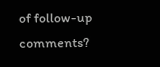of follow-up comments?